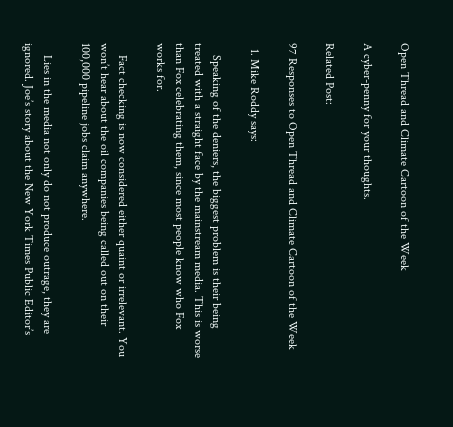Open Thread and Climate Cartoon of the Week

A cyber-penny for your thoughts.

Related Post:

97 Responses to Open Thread and Climate Cartoon of the Week

  1. Mike Roddy says:

    Speaking of the deniers, the biggest problem is their being treated with a straight face by the mainstream media. This is worse than Fox celebrating them, since most people know who Fox works for.

    Fact checking is now considered either quaint or irrelevant. You won’t hear about the oil companies being called out on their 100,000 pipeline jobs claim anywhere.

    Lies in the media not only do not produce outrage, they are ignored. Joe’s story about the New York Times Public Editor’s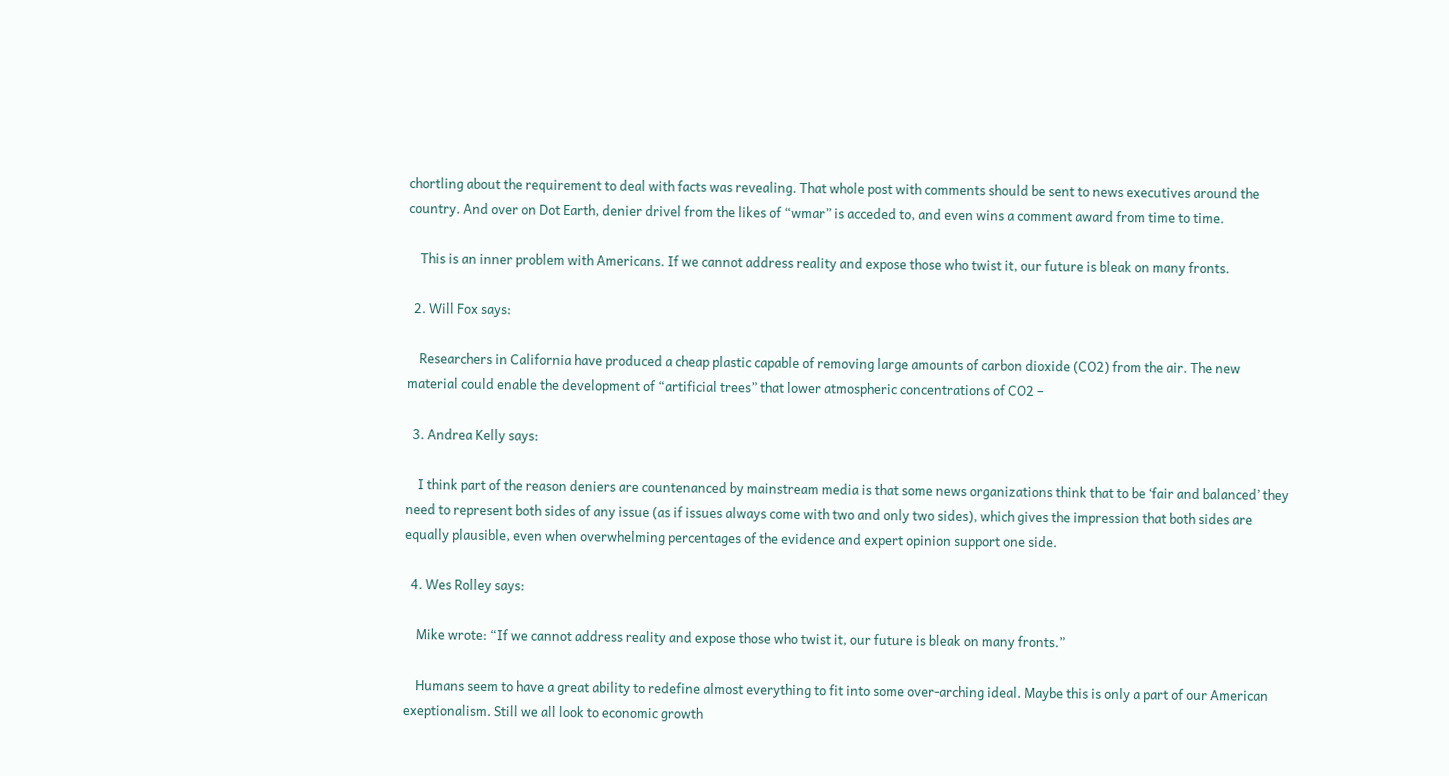chortling about the requirement to deal with facts was revealing. That whole post with comments should be sent to news executives around the country. And over on Dot Earth, denier drivel from the likes of “wmar” is acceded to, and even wins a comment award from time to time.

    This is an inner problem with Americans. If we cannot address reality and expose those who twist it, our future is bleak on many fronts.

  2. Will Fox says:

    Researchers in California have produced a cheap plastic capable of removing large amounts of carbon dioxide (CO2) from the air. The new material could enable the development of “artificial trees” that lower atmospheric concentrations of CO2 –

  3. Andrea Kelly says:

    I think part of the reason deniers are countenanced by mainstream media is that some news organizations think that to be ‘fair and balanced’ they need to represent both sides of any issue (as if issues always come with two and only two sides), which gives the impression that both sides are equally plausible, even when overwhelming percentages of the evidence and expert opinion support one side.

  4. Wes Rolley says:

    Mike wrote: “If we cannot address reality and expose those who twist it, our future is bleak on many fronts.”

    Humans seem to have a great ability to redefine almost everything to fit into some over-arching ideal. Maybe this is only a part of our American exeptionalism. Still we all look to economic growth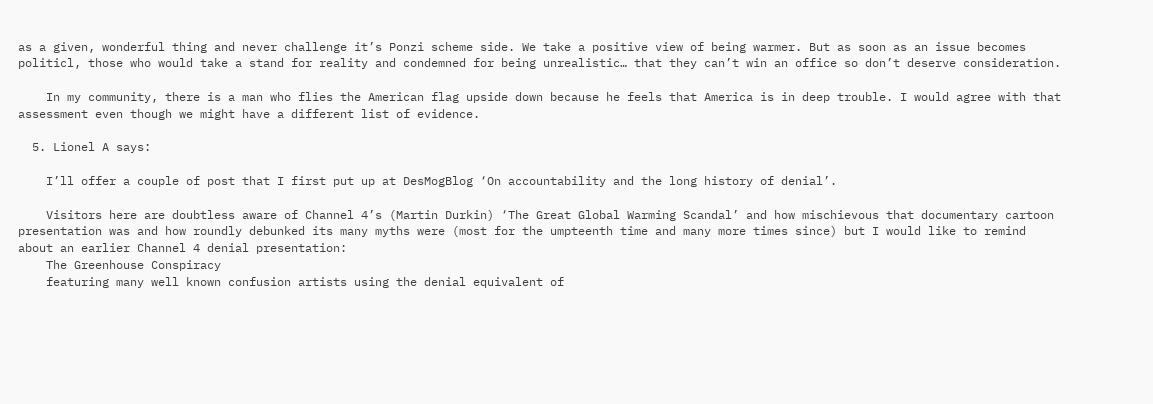as a given, wonderful thing and never challenge it’s Ponzi scheme side. We take a positive view of being warmer. But as soon as an issue becomes politicl, those who would take a stand for reality and condemned for being unrealistic… that they can’t win an office so don’t deserve consideration.

    In my community, there is a man who flies the American flag upside down because he feels that America is in deep trouble. I would agree with that assessment even though we might have a different list of evidence.

  5. Lionel A says:

    I’ll offer a couple of post that I first put up at DesMogBlog ‘On accountability and the long history of denial’.

    Visitors here are doubtless aware of Channel 4’s (Martin Durkin) ‘The Great Global Warming Scandal’ and how mischievous that documentary cartoon presentation was and how roundly debunked its many myths were (most for the umpteenth time and many more times since) but I would like to remind about an earlier Channel 4 denial presentation:
    The Greenhouse Conspiracy
    featuring many well known confusion artists using the denial equivalent of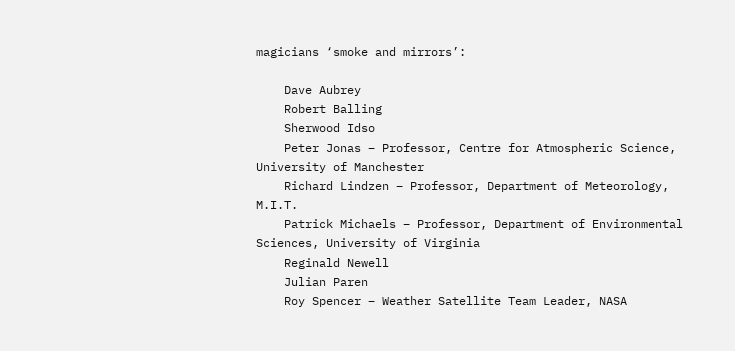magicians ‘smoke and mirrors’:

    Dave Aubrey
    Robert Balling
    Sherwood Idso
    Peter Jonas – Professor, Centre for Atmospheric Science, University of Manchester
    Richard Lindzen – Professor, Department of Meteorology, M.I.T.
    Patrick Michaels – Professor, Department of Environmental Sciences, University of Virginia
    Reginald Newell
    Julian Paren
    Roy Spencer – Weather Satellite Team Leader, NASA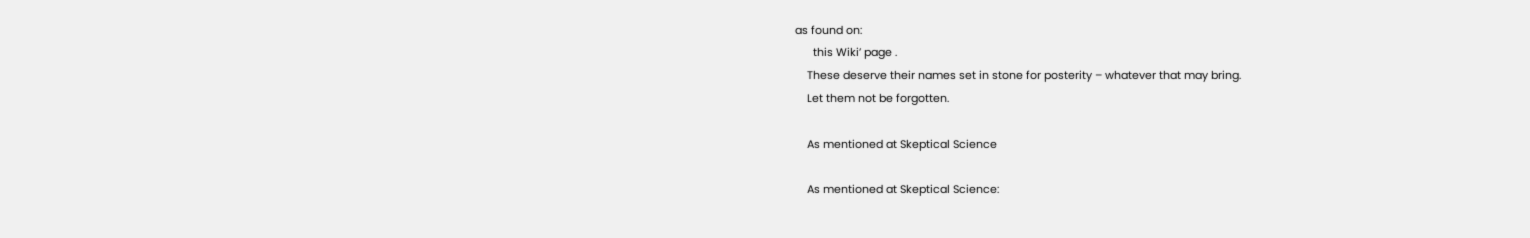as found on:
      this Wiki’ page .
    These deserve their names set in stone for posterity – whatever that may bring.
    Let them not be forgotten.

    As mentioned at Skeptical Science

    As mentioned at Skeptical Science: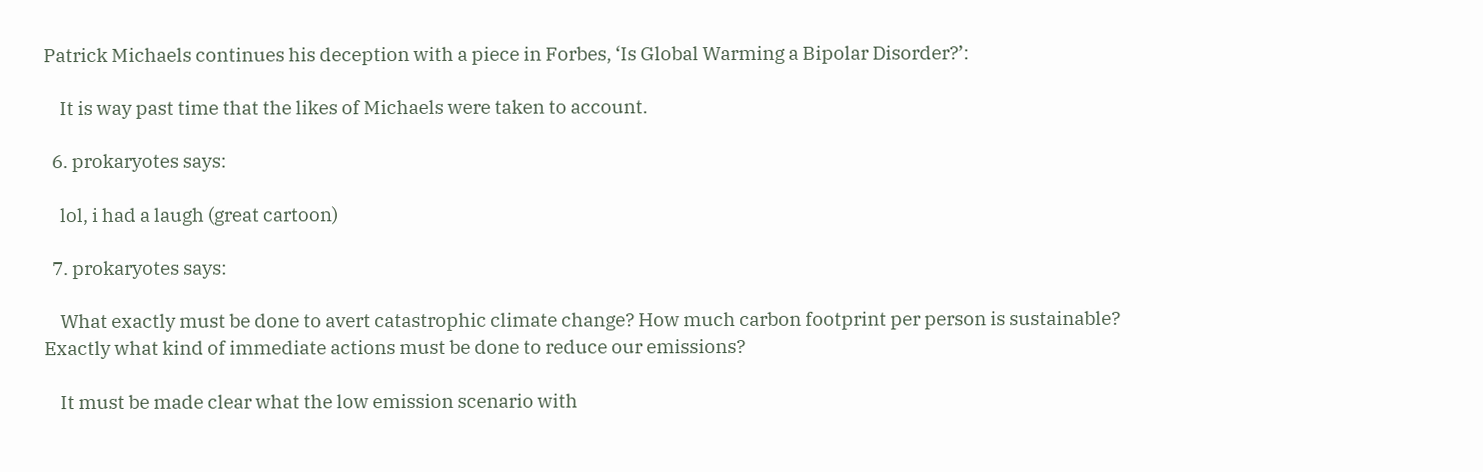Patrick Michaels continues his deception with a piece in Forbes, ‘Is Global Warming a Bipolar Disorder?’:

    It is way past time that the likes of Michaels were taken to account.

  6. prokaryotes says:

    lol, i had a laugh (great cartoon)

  7. prokaryotes says:

    What exactly must be done to avert catastrophic climate change? How much carbon footprint per person is sustainable? Exactly what kind of immediate actions must be done to reduce our emissions?

    It must be made clear what the low emission scenario with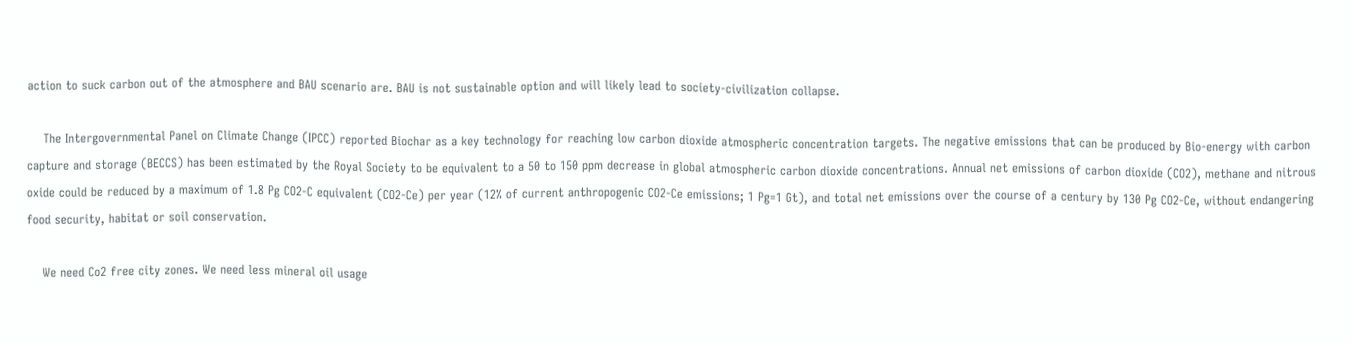action to suck carbon out of the atmosphere and BAU scenario are. BAU is not sustainable option and will likely lead to society-civilization collapse.

    The Intergovernmental Panel on Climate Change (IPCC) reported Biochar as a key technology for reaching low carbon dioxide atmospheric concentration targets. The negative emissions that can be produced by Bio-energy with carbon capture and storage (BECCS) has been estimated by the Royal Society to be equivalent to a 50 to 150 ppm decrease in global atmospheric carbon dioxide concentrations. Annual net emissions of carbon dioxide (CO2), methane and nitrous oxide could be reduced by a maximum of 1.8 Pg CO2-C equivalent (CO2-Ce) per year (12% of current anthropogenic CO2-Ce emissions; 1 Pg=1 Gt), and total net emissions over the course of a century by 130 Pg CO2-Ce, without endangering food security, habitat or soil conservation.

    We need Co2 free city zones. We need less mineral oil usage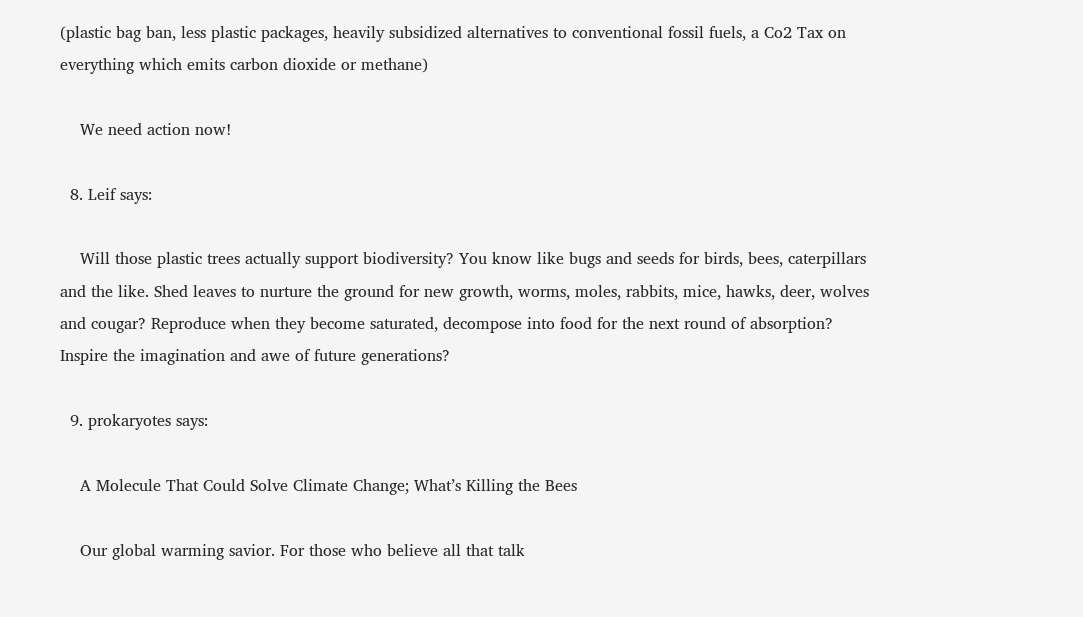(plastic bag ban, less plastic packages, heavily subsidized alternatives to conventional fossil fuels, a Co2 Tax on everything which emits carbon dioxide or methane)

    We need action now!

  8. Leif says:

    Will those plastic trees actually support biodiversity? You know like bugs and seeds for birds, bees, caterpillars and the like. Shed leaves to nurture the ground for new growth, worms, moles, rabbits, mice, hawks, deer, wolves and cougar? Reproduce when they become saturated, decompose into food for the next round of absorption? Inspire the imagination and awe of future generations?

  9. prokaryotes says:

    A Molecule That Could Solve Climate Change; What’s Killing the Bees

    Our global warming savior. For those who believe all that talk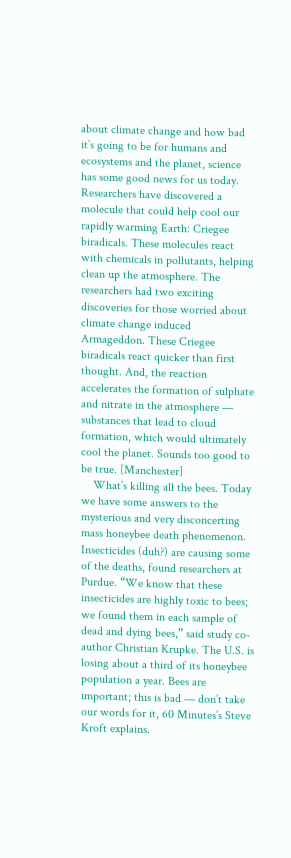about climate change and how bad it’s going to be for humans and ecosystems and the planet, science has some good news for us today. Researchers have discovered a molecule that could help cool our rapidly warming Earth: Criegee biradicals. These molecules react with chemicals in pollutants, helping clean up the atmosphere. The researchers had two exciting discoveries for those worried about climate change induced Armageddon. These Criegee biradicals react quicker than first thought. And, the reaction accelerates the formation of sulphate and nitrate in the atmosphere — substances that lead to cloud formation, which would ultimately cool the planet. Sounds too good to be true. [Manchester]
    What’s killing all the bees. Today we have some answers to the mysterious and very disconcerting mass honeybee death phenomenon. Insecticides (duh?) are causing some of the deaths, found researchers at Purdue. “We know that these insecticides are highly toxic to bees; we found them in each sample of dead and dying bees,” said study co-author Christian Krupke. The U.S. is losing about a third of its honeybee population a year. Bees are important; this is bad — don’t take our words for it, 60 Minutes’s Steve Kroft explains.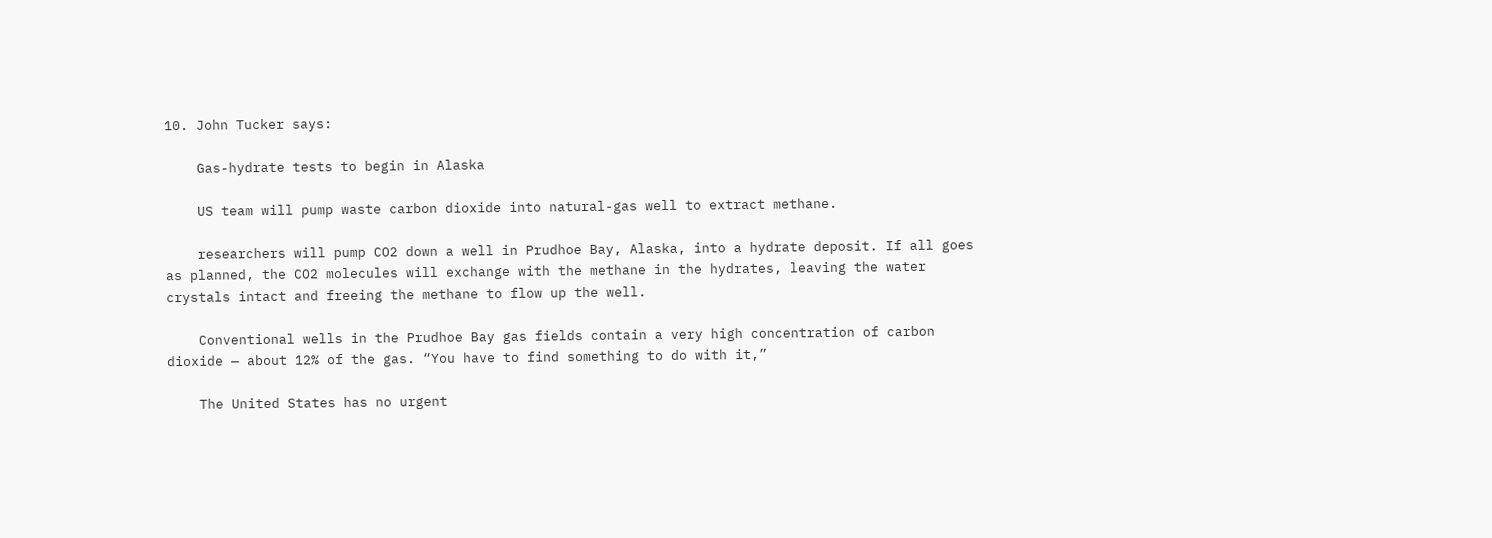10. John Tucker says:

    Gas-hydrate tests to begin in Alaska

    US team will pump waste carbon dioxide into natural-gas well to extract methane.

    researchers will pump CO2 down a well in Prudhoe Bay, Alaska, into a hydrate deposit. If all goes as planned, the CO2 molecules will exchange with the methane in the hydrates, leaving the water crystals intact and freeing the methane to flow up the well.

    Conventional wells in the Prudhoe Bay gas fields contain a very high concentration of carbon dioxide — about 12% of the gas. “You have to find something to do with it,”

    The United States has no urgent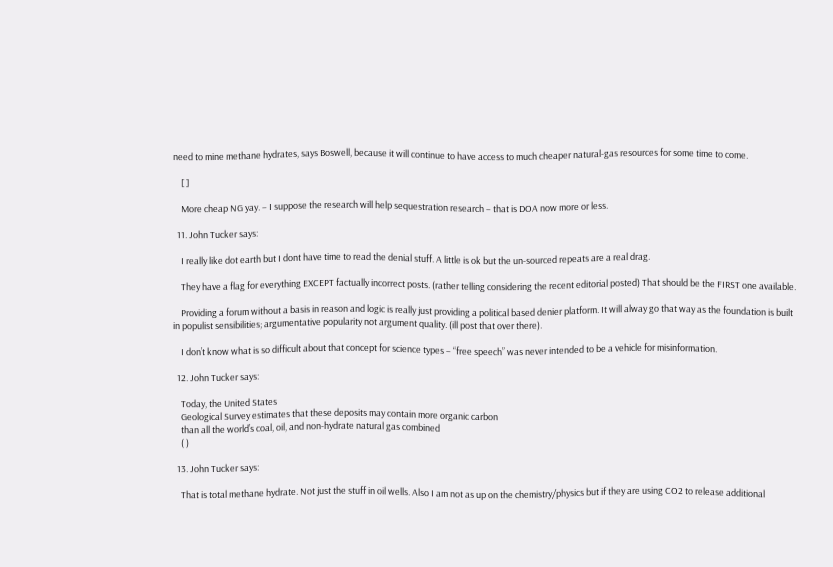need to mine methane hydrates, says Boswell, because it will continue to have access to much cheaper natural-gas resources for some time to come.

    [ ]

    More cheap NG yay. – I suppose the research will help sequestration research – that is DOA now more or less.

  11. John Tucker says:

    I really like dot earth but I dont have time to read the denial stuff. A little is ok but the un-sourced repeats are a real drag.

    They have a flag for everything EXCEPT factually incorrect posts. (rather telling considering the recent editorial posted) That should be the FIRST one available.

    Providing a forum without a basis in reason and logic is really just providing a political based denier platform. It will alway go that way as the foundation is built in populist sensibilities; argumentative popularity not argument quality. (ill post that over there).

    I don’t know what is so difficult about that concept for science types – “free speech” was never intended to be a vehicle for misinformation.

  12. John Tucker says:

    Today, the United States
    Geological Survey estimates that these deposits may contain more organic carbon
    than all the world’s coal, oil, and non-hydrate natural gas combined
    ( )

  13. John Tucker says:

    That is total methane hydrate. Not just the stuff in oil wells. Also I am not as up on the chemistry/physics but if they are using CO2 to release additional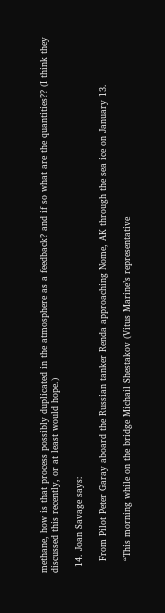methane, how is that process possibly duplicated in the atmosphere as a feedback? and if so what are the quantities?? (I think they discussed this recently, or at least would hope.)

  14. Joan Savage says:

    From Pilot Peter Garay aboard the Russian tanker Renda approaching Nome, AK through the sea ice on January 13.

    “This morning while on the bridge Michail Shestakov (Vitus Marine’s representative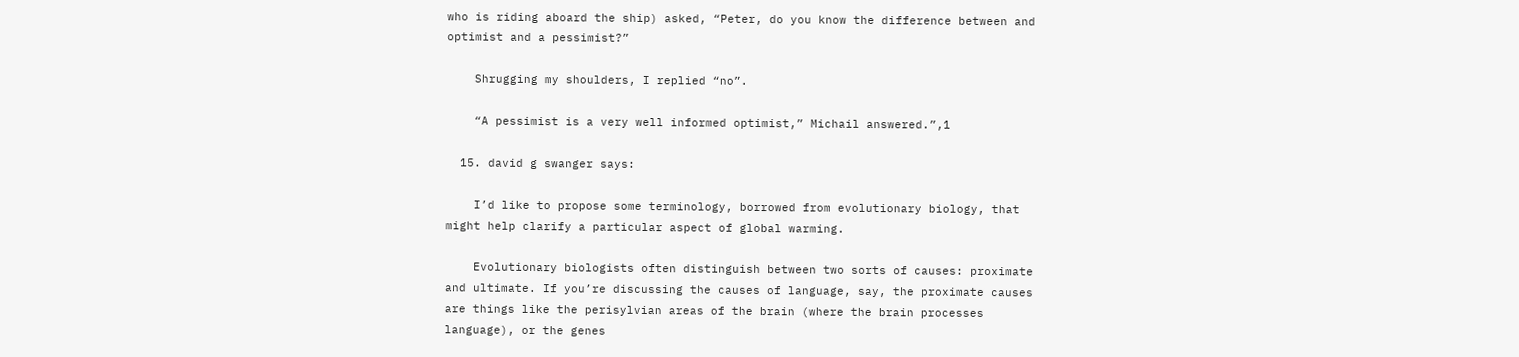who is riding aboard the ship) asked, “Peter, do you know the difference between and optimist and a pessimist?”

    Shrugging my shoulders, I replied “no”.

    “A pessimist is a very well informed optimist,” Michail answered.”,1

  15. david g swanger says:

    I’d like to propose some terminology, borrowed from evolutionary biology, that might help clarify a particular aspect of global warming.

    Evolutionary biologists often distinguish between two sorts of causes: proximate and ultimate. If you’re discussing the causes of language, say, the proximate causes are things like the perisylvian areas of the brain (where the brain processes language), or the genes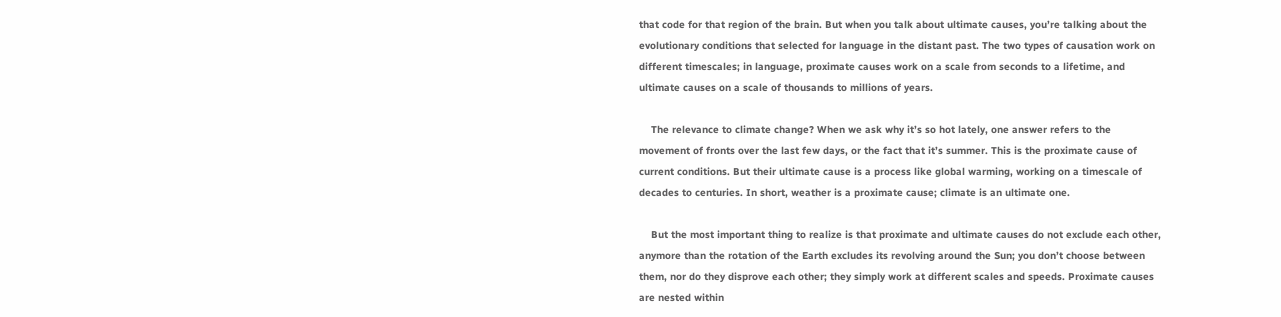that code for that region of the brain. But when you talk about ultimate causes, you’re talking about the evolutionary conditions that selected for language in the distant past. The two types of causation work on different timescales; in language, proximate causes work on a scale from seconds to a lifetime, and ultimate causes on a scale of thousands to millions of years.

    The relevance to climate change? When we ask why it’s so hot lately, one answer refers to the movement of fronts over the last few days, or the fact that it’s summer. This is the proximate cause of current conditions. But their ultimate cause is a process like global warming, working on a timescale of decades to centuries. In short, weather is a proximate cause; climate is an ultimate one.

    But the most important thing to realize is that proximate and ultimate causes do not exclude each other, anymore than the rotation of the Earth excludes its revolving around the Sun; you don’t choose between them, nor do they disprove each other; they simply work at different scales and speeds. Proximate causes are nested within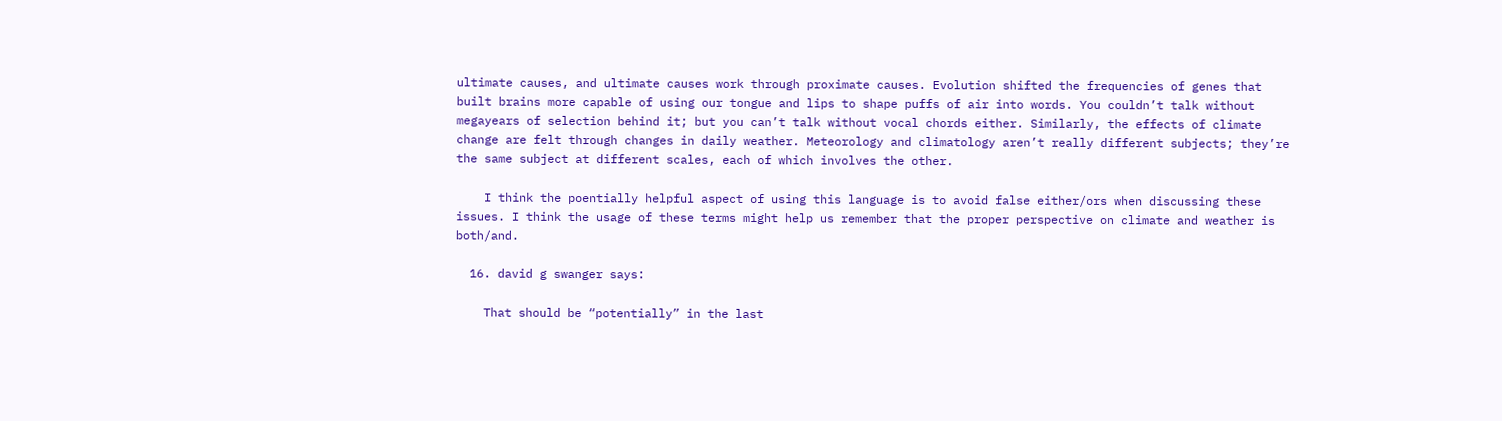ultimate causes, and ultimate causes work through proximate causes. Evolution shifted the frequencies of genes that built brains more capable of using our tongue and lips to shape puffs of air into words. You couldn’t talk without megayears of selection behind it; but you can’t talk without vocal chords either. Similarly, the effects of climate change are felt through changes in daily weather. Meteorology and climatology aren’t really different subjects; they’re the same subject at different scales, each of which involves the other.

    I think the poentially helpful aspect of using this language is to avoid false either/ors when discussing these issues. I think the usage of these terms might help us remember that the proper perspective on climate and weather is both/and.

  16. david g swanger says:

    That should be “potentially” in the last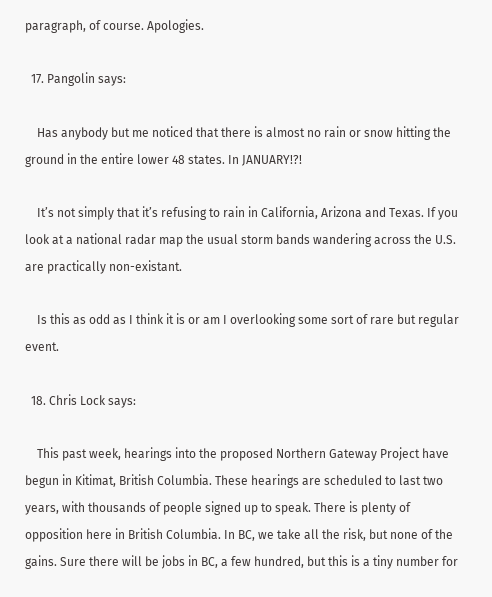paragraph, of course. Apologies.

  17. Pangolin says:

    Has anybody but me noticed that there is almost no rain or snow hitting the ground in the entire lower 48 states. In JANUARY!?!

    It’s not simply that it’s refusing to rain in California, Arizona and Texas. If you look at a national radar map the usual storm bands wandering across the U.S. are practically non-existant.

    Is this as odd as I think it is or am I overlooking some sort of rare but regular event.

  18. Chris Lock says:

    This past week, hearings into the proposed Northern Gateway Project have begun in Kitimat, British Columbia. These hearings are scheduled to last two years, with thousands of people signed up to speak. There is plenty of opposition here in British Columbia. In BC, we take all the risk, but none of the gains. Sure there will be jobs in BC, a few hundred, but this is a tiny number for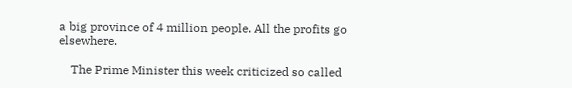a big province of 4 million people. All the profits go elsewhere.

    The Prime Minister this week criticized so called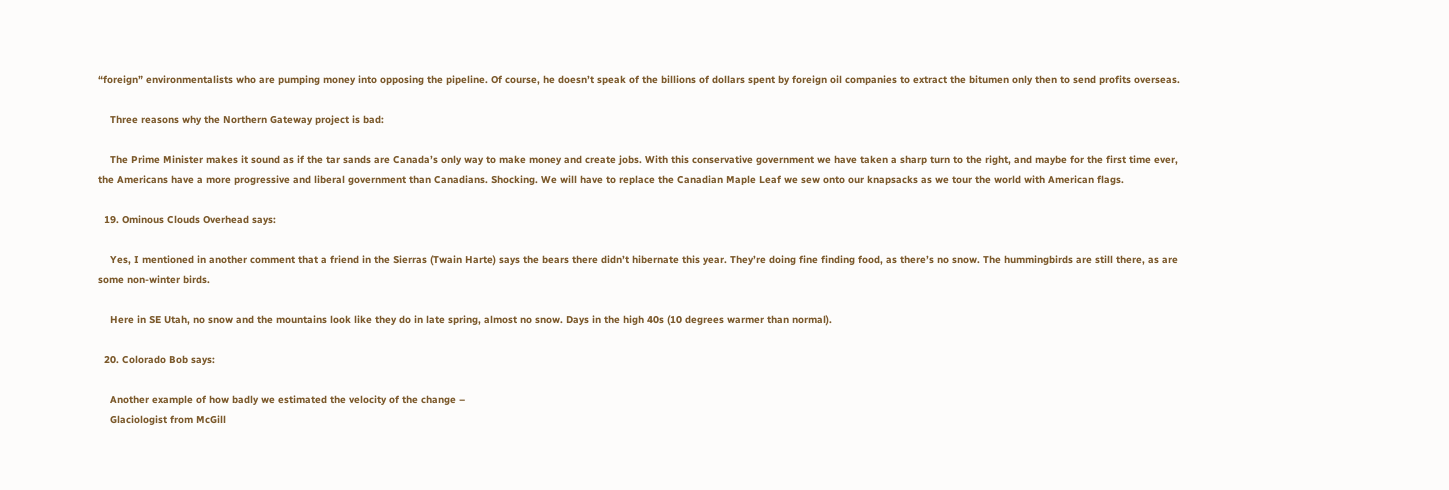“foreign” environmentalists who are pumping money into opposing the pipeline. Of course, he doesn’t speak of the billions of dollars spent by foreign oil companies to extract the bitumen only then to send profits overseas.

    Three reasons why the Northern Gateway project is bad:

    The Prime Minister makes it sound as if the tar sands are Canada’s only way to make money and create jobs. With this conservative government we have taken a sharp turn to the right, and maybe for the first time ever, the Americans have a more progressive and liberal government than Canadians. Shocking. We will have to replace the Canadian Maple Leaf we sew onto our knapsacks as we tour the world with American flags.

  19. Ominous Clouds Overhead says:

    Yes, I mentioned in another comment that a friend in the Sierras (Twain Harte) says the bears there didn’t hibernate this year. They’re doing fine finding food, as there’s no snow. The hummingbirds are still there, as are some non-winter birds.

    Here in SE Utah, no snow and the mountains look like they do in late spring, almost no snow. Days in the high 40s (10 degrees warmer than normal).

  20. Colorado Bob says:

    Another example of how badly we estimated the velocity of the change –
    Glaciologist from McGill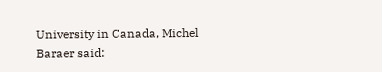University in Canada, Michel Baraer said: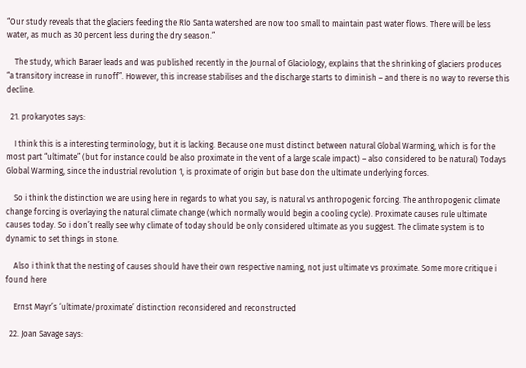“Our study reveals that the glaciers feeding the Río Santa watershed are now too small to maintain past water flows. There will be less water, as much as 30 percent less during the dry season.”

    The study, which Baraer leads and was published recently in the Journal of Glaciology, explains that the shrinking of glaciers produces “a transitory increase in runoff”. However, this increase stabilises and the discharge starts to diminish – and there is no way to reverse this decline.

  21. prokaryotes says:

    I think this is a interesting terminology, but it is lacking. Because one must distinct between natural Global Warming, which is for the most part “ultimate” (but for instance could be also proximate in the vent of a large scale impact) – also considered to be natural) Todays Global Warming, since the industrial revolution 1, is proximate of origin but base don the ultimate underlying forces.

    So i think the distinction we are using here in regards to what you say, is natural vs anthropogenic forcing. The anthropogenic climate change forcing is overlaying the natural climate change (which normally would begin a cooling cycle). Proximate causes rule ultimate causes today. So i don’t really see why climate of today should be only considered ultimate as you suggest. The climate system is to dynamic to set things in stone.

    Also i think that the nesting of causes should have their own respective naming, not just ultimate vs proximate. Some more critique i found here

    Ernst Mayr’s ‘ultimate/proximate’ distinction reconsidered and reconstructed

  22. Joan Savage says: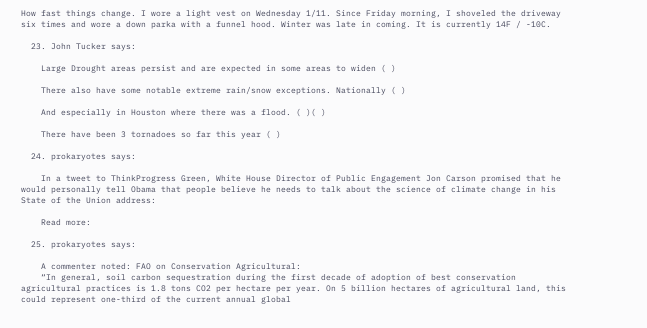How fast things change. I wore a light vest on Wednesday 1/11. Since Friday morning, I shoveled the driveway six times and wore a down parka with a funnel hood. Winter was late in coming. It is currently 14F / -10C.

  23. John Tucker says:

    Large Drought areas persist and are expected in some areas to widen ( )

    There also have some notable extreme rain/snow exceptions. Nationally ( )

    And especially in Houston where there was a flood. ( )( )

    There have been 3 tornadoes so far this year ( )

  24. prokaryotes says:

    In a tweet to ThinkProgress Green, White House Director of Public Engagement Jon Carson promised that he would personally tell Obama that people believe he needs to talk about the science of climate change in his State of the Union address:

    Read more:

  25. prokaryotes says:

    A commenter noted: FAO on Conservation Agricultural:
    “In general, soil carbon sequestration during the first decade of adoption of best conservation agricultural practices is 1.8 tons CO2 per hectare per year. On 5 billion hectares of agricultural land, this could represent one-third of the current annual global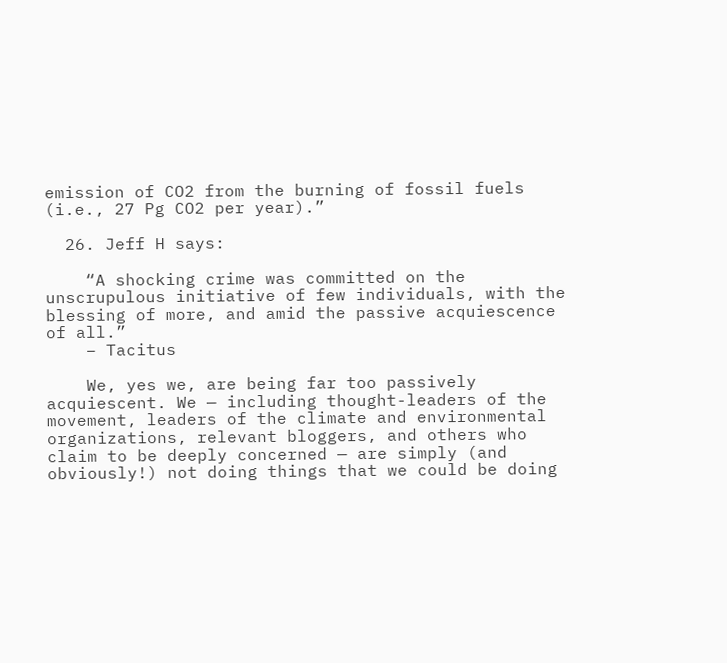emission of CO2 from the burning of fossil fuels (i.e., 27 Pg CO2 per year).”

  26. Jeff H says:

    “A shocking crime was committed on the unscrupulous initiative of few individuals, with the blessing of more, and amid the passive acquiescence of all.”
    – Tacitus

    We, yes we, are being far too passively acquiescent. We — including thought-leaders of the movement, leaders of the climate and environmental organizations, relevant bloggers, and others who claim to be deeply concerned — are simply (and obviously!) not doing things that we could be doing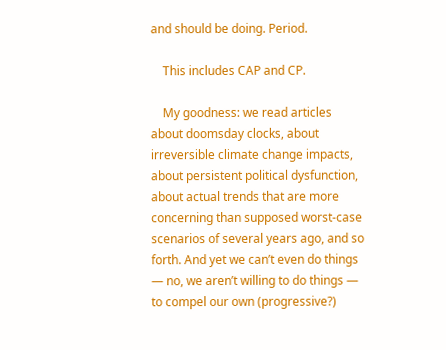and should be doing. Period.

    This includes CAP and CP.

    My goodness: we read articles about doomsday clocks, about irreversible climate change impacts, about persistent political dysfunction, about actual trends that are more concerning than supposed worst-case scenarios of several years ago, and so forth. And yet we can’t even do things — no, we aren’t willing to do things — to compel our own (progressive?)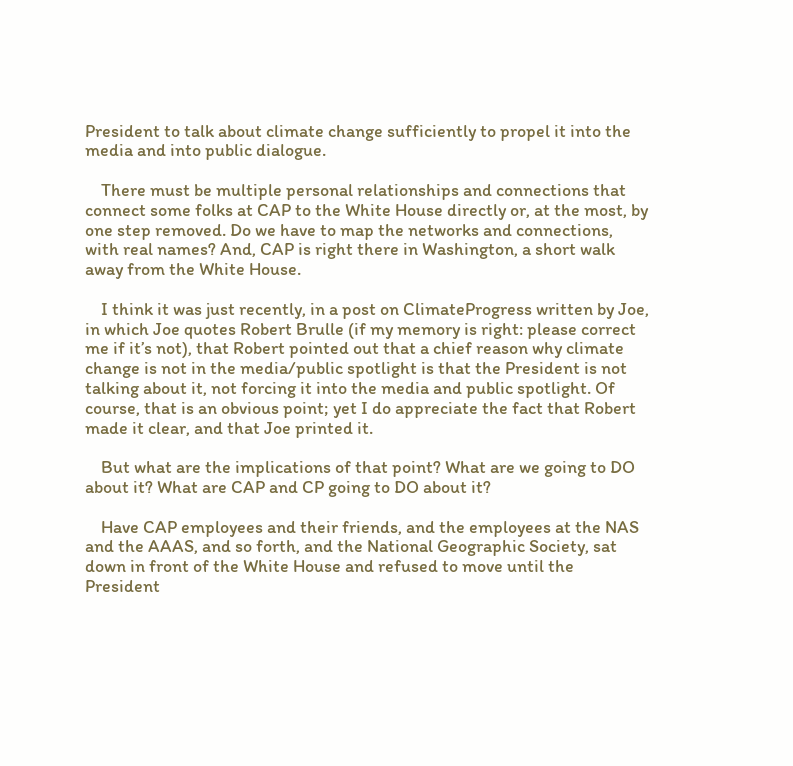President to talk about climate change sufficiently to propel it into the media and into public dialogue.

    There must be multiple personal relationships and connections that connect some folks at CAP to the White House directly or, at the most, by one step removed. Do we have to map the networks and connections, with real names? And, CAP is right there in Washington, a short walk away from the White House.

    I think it was just recently, in a post on ClimateProgress written by Joe, in which Joe quotes Robert Brulle (if my memory is right: please correct me if it’s not), that Robert pointed out that a chief reason why climate change is not in the media/public spotlight is that the President is not talking about it, not forcing it into the media and public spotlight. Of course, that is an obvious point; yet I do appreciate the fact that Robert made it clear, and that Joe printed it.

    But what are the implications of that point? What are we going to DO about it? What are CAP and CP going to DO about it?

    Have CAP employees and their friends, and the employees at the NAS and the AAAS, and so forth, and the National Geographic Society, sat down in front of the White House and refused to move until the President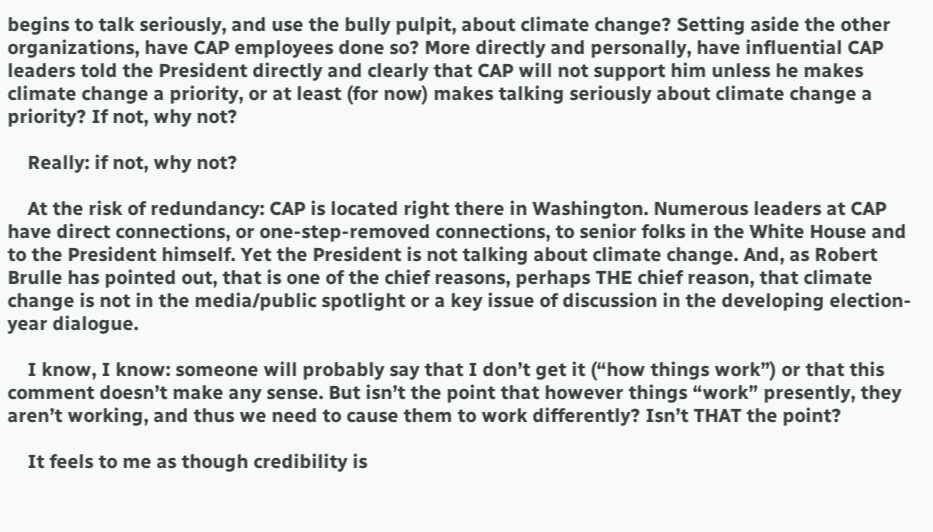begins to talk seriously, and use the bully pulpit, about climate change? Setting aside the other organizations, have CAP employees done so? More directly and personally, have influential CAP leaders told the President directly and clearly that CAP will not support him unless he makes climate change a priority, or at least (for now) makes talking seriously about climate change a priority? If not, why not?

    Really: if not, why not?

    At the risk of redundancy: CAP is located right there in Washington. Numerous leaders at CAP have direct connections, or one-step-removed connections, to senior folks in the White House and to the President himself. Yet the President is not talking about climate change. And, as Robert Brulle has pointed out, that is one of the chief reasons, perhaps THE chief reason, that climate change is not in the media/public spotlight or a key issue of discussion in the developing election-year dialogue.

    I know, I know: someone will probably say that I don’t get it (“how things work”) or that this comment doesn’t make any sense. But isn’t the point that however things “work” presently, they aren’t working, and thus we need to cause them to work differently? Isn’t THAT the point?

    It feels to me as though credibility is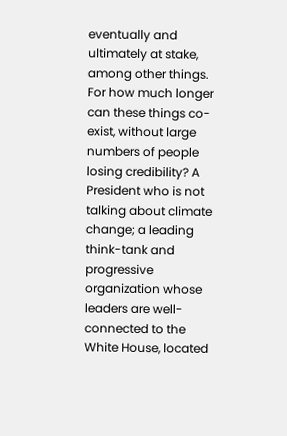eventually and ultimately at stake, among other things. For how much longer can these things co-exist, without large numbers of people losing credibility? A President who is not talking about climate change; a leading think-tank and progressive organization whose leaders are well-connected to the White House, located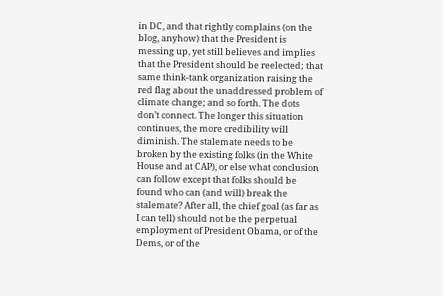in DC, and that rightly complains (on the blog, anyhow) that the President is messing up, yet still believes and implies that the President should be reelected; that same think-tank organization raising the red flag about the unaddressed problem of climate change; and so forth. The dots don’t connect. The longer this situation continues, the more credibility will diminish. The stalemate needs to be broken by the existing folks (in the White House and at CAP), or else what conclusion can follow except that folks should be found who can (and will) break the stalemate? After all, the chief goal (as far as I can tell) should not be the perpetual employment of President Obama, or of the Dems, or of the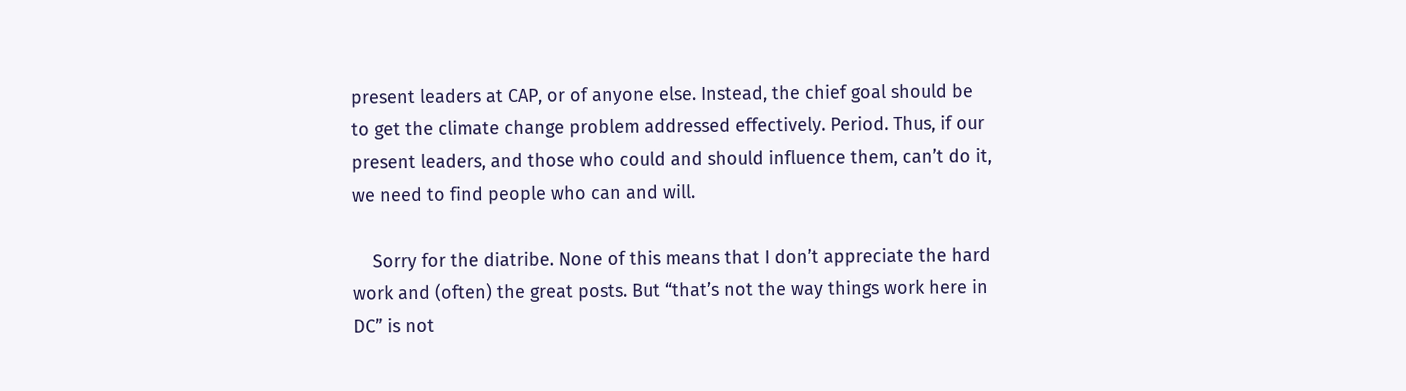present leaders at CAP, or of anyone else. Instead, the chief goal should be to get the climate change problem addressed effectively. Period. Thus, if our present leaders, and those who could and should influence them, can’t do it, we need to find people who can and will.

    Sorry for the diatribe. None of this means that I don’t appreciate the hard work and (often) the great posts. But “that’s not the way things work here in DC” is not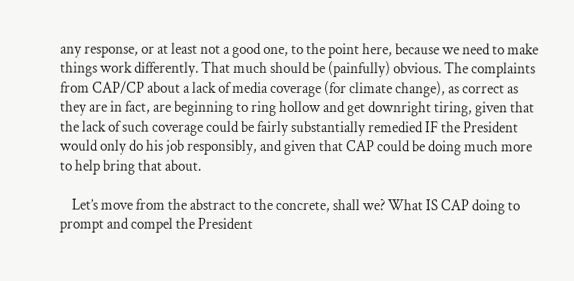any response, or at least not a good one, to the point here, because we need to make things work differently. That much should be (painfully) obvious. The complaints from CAP/CP about a lack of media coverage (for climate change), as correct as they are in fact, are beginning to ring hollow and get downright tiring, given that the lack of such coverage could be fairly substantially remedied IF the President would only do his job responsibly, and given that CAP could be doing much more to help bring that about.

    Let’s move from the abstract to the concrete, shall we? What IS CAP doing to prompt and compel the President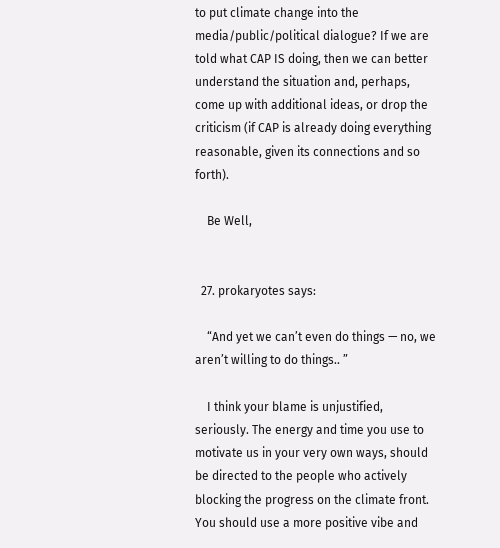to put climate change into the media/public/political dialogue? If we are told what CAP IS doing, then we can better understand the situation and, perhaps, come up with additional ideas, or drop the criticism (if CAP is already doing everything reasonable, given its connections and so forth).

    Be Well,


  27. prokaryotes says:

    “And yet we can’t even do things — no, we aren’t willing to do things.. ”

    I think your blame is unjustified, seriously. The energy and time you use to motivate us in your very own ways, should be directed to the people who actively blocking the progress on the climate front. You should use a more positive vibe and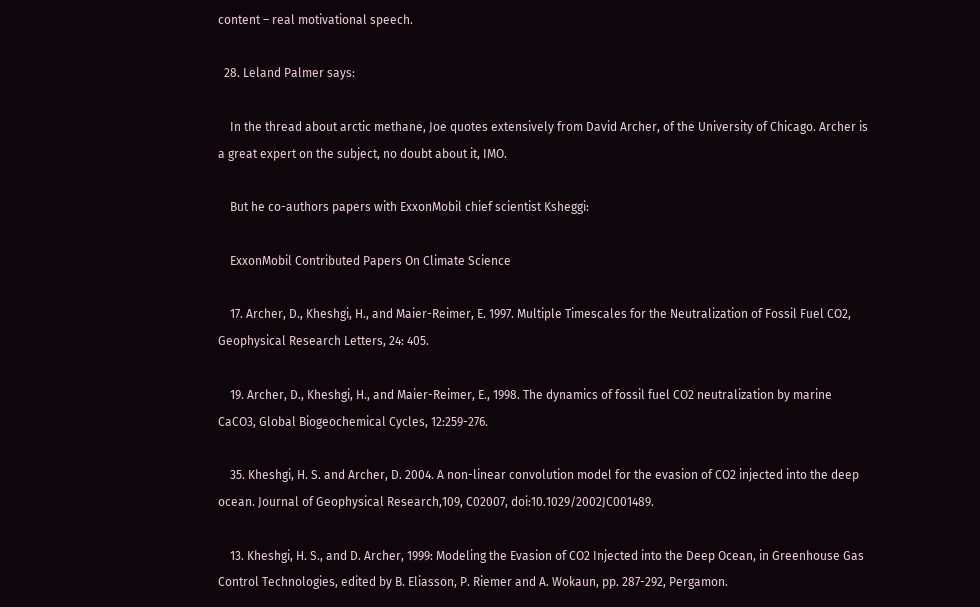content – real motivational speech.

  28. Leland Palmer says:

    In the thread about arctic methane, Joe quotes extensively from David Archer, of the University of Chicago. Archer is a great expert on the subject, no doubt about it, IMO.

    But he co-authors papers with ExxonMobil chief scientist Ksheggi:

    ExxonMobil Contributed Papers On Climate Science

    17. Archer, D., Kheshgi, H., and Maier-Reimer, E. 1997. Multiple Timescales for the Neutralization of Fossil Fuel CO2, Geophysical Research Letters, 24: 405.

    19. Archer, D., Kheshgi, H., and Maier-Reimer, E., 1998. The dynamics of fossil fuel CO2 neutralization by marine CaCO3, Global Biogeochemical Cycles, 12:259-276.

    35. Kheshgi, H. S. and Archer, D. 2004. A non-linear convolution model for the evasion of CO2 injected into the deep ocean. Journal of Geophysical Research,109, C02007, doi:10.1029/2002JC001489.

    13. Kheshgi, H. S., and D. Archer, 1999: Modeling the Evasion of CO2 Injected into the Deep Ocean, in Greenhouse Gas Control Technologies, edited by B. Eliasson, P. Riemer and A. Wokaun, pp. 287-292, Pergamon.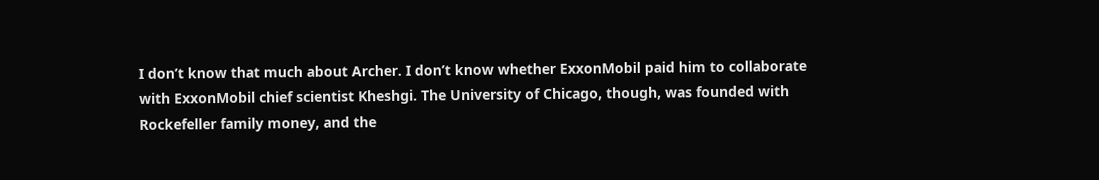I don’t know that much about Archer. I don’t know whether ExxonMobil paid him to collaborate with ExxonMobil chief scientist Kheshgi. The University of Chicago, though, was founded with Rockefeller family money, and the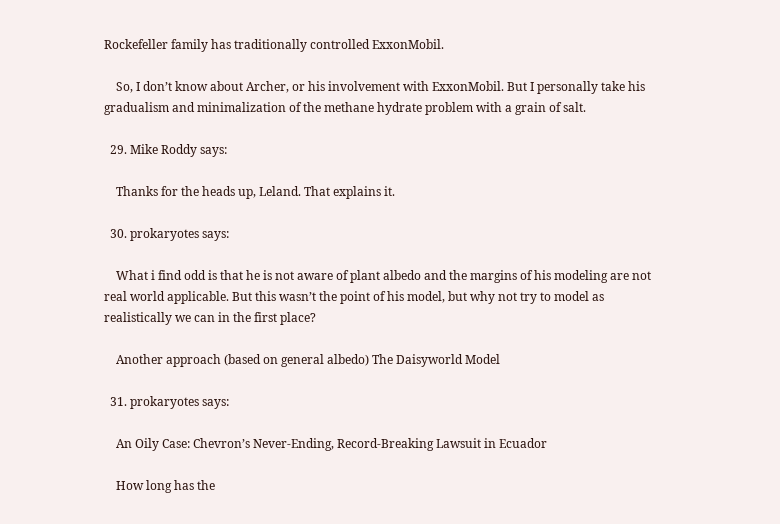Rockefeller family has traditionally controlled ExxonMobil.

    So, I don’t know about Archer, or his involvement with ExxonMobil. But I personally take his gradualism and minimalization of the methane hydrate problem with a grain of salt.

  29. Mike Roddy says:

    Thanks for the heads up, Leland. That explains it.

  30. prokaryotes says:

    What i find odd is that he is not aware of plant albedo and the margins of his modeling are not real world applicable. But this wasn’t the point of his model, but why not try to model as realistically we can in the first place?

    Another approach (based on general albedo) The Daisyworld Model

  31. prokaryotes says:

    An Oily Case: Chevron’s Never-Ending, Record-Breaking Lawsuit in Ecuador

    How long has the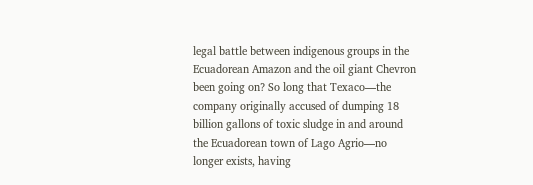legal battle between indigenous groups in the Ecuadorean Amazon and the oil giant Chevron been going on? So long that Texaco—the company originally accused of dumping 18 billion gallons of toxic sludge in and around the Ecuadorean town of Lago Agrio—no longer exists, having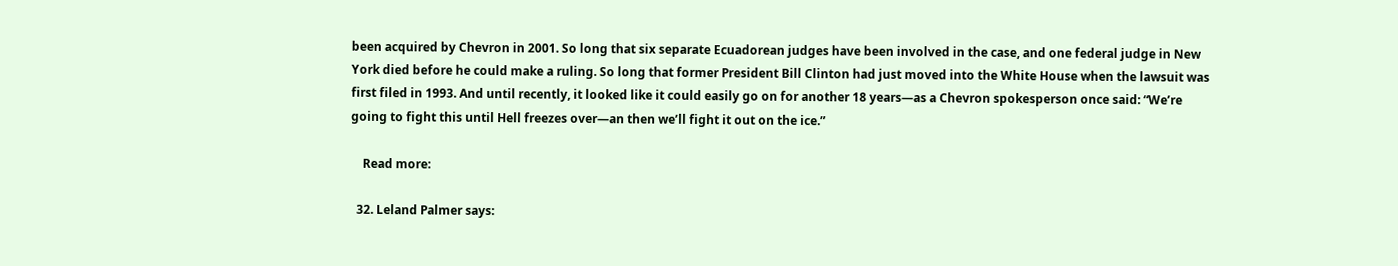been acquired by Chevron in 2001. So long that six separate Ecuadorean judges have been involved in the case, and one federal judge in New York died before he could make a ruling. So long that former President Bill Clinton had just moved into the White House when the lawsuit was first filed in 1993. And until recently, it looked like it could easily go on for another 18 years—as a Chevron spokesperson once said: “We’re going to fight this until Hell freezes over—an then we’ll fight it out on the ice.”

    Read more:

  32. Leland Palmer says: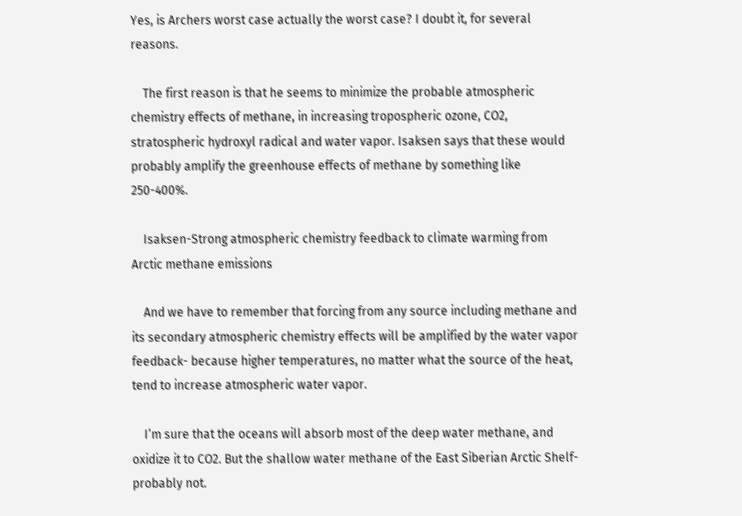Yes, is Archers worst case actually the worst case? I doubt it, for several reasons.

    The first reason is that he seems to minimize the probable atmospheric chemistry effects of methane, in increasing tropospheric ozone, CO2, stratospheric hydroxyl radical and water vapor. Isaksen says that these would probably amplify the greenhouse effects of methane by something like 250-400%.

    Isaksen-Strong atmospheric chemistry feedback to climate warming from Arctic methane emissions

    And we have to remember that forcing from any source including methane and its secondary atmospheric chemistry effects will be amplified by the water vapor feedback- because higher temperatures, no matter what the source of the heat, tend to increase atmospheric water vapor.

    I’m sure that the oceans will absorb most of the deep water methane, and oxidize it to CO2. But the shallow water methane of the East Siberian Arctic Shelf- probably not.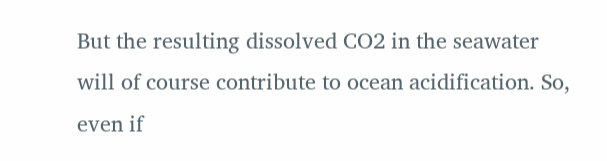But the resulting dissolved CO2 in the seawater will of course contribute to ocean acidification. So, even if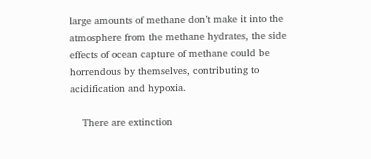large amounts of methane don’t make it into the atmosphere from the methane hydrates, the side effects of ocean capture of methane could be horrendous by themselves, contributing to acidification and hypoxia.

    There are extinction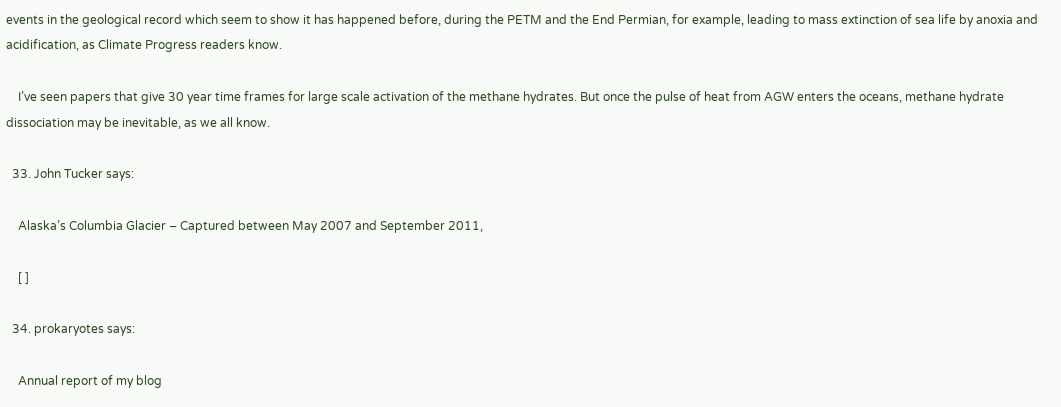events in the geological record which seem to show it has happened before, during the PETM and the End Permian, for example, leading to mass extinction of sea life by anoxia and acidification, as Climate Progress readers know.

    I’ve seen papers that give 30 year time frames for large scale activation of the methane hydrates. But once the pulse of heat from AGW enters the oceans, methane hydrate dissociation may be inevitable, as we all know.

  33. John Tucker says:

    Alaska’s Columbia Glacier – Captured between May 2007 and September 2011,

    [ ]

  34. prokaryotes says:

    Annual report of my blog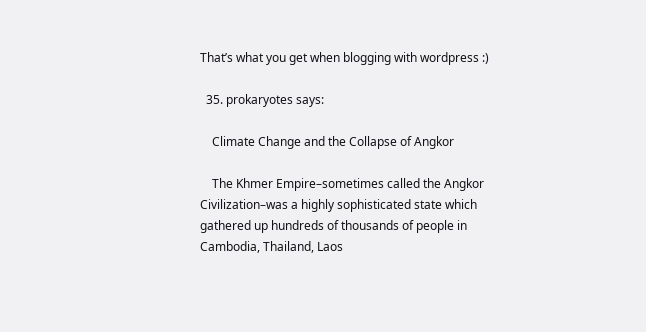That’s what you get when blogging with wordpress :)

  35. prokaryotes says:

    Climate Change and the Collapse of Angkor

    The Khmer Empire–sometimes called the Angkor Civilization–was a highly sophisticated state which gathered up hundreds of thousands of people in Cambodia, Thailand, Laos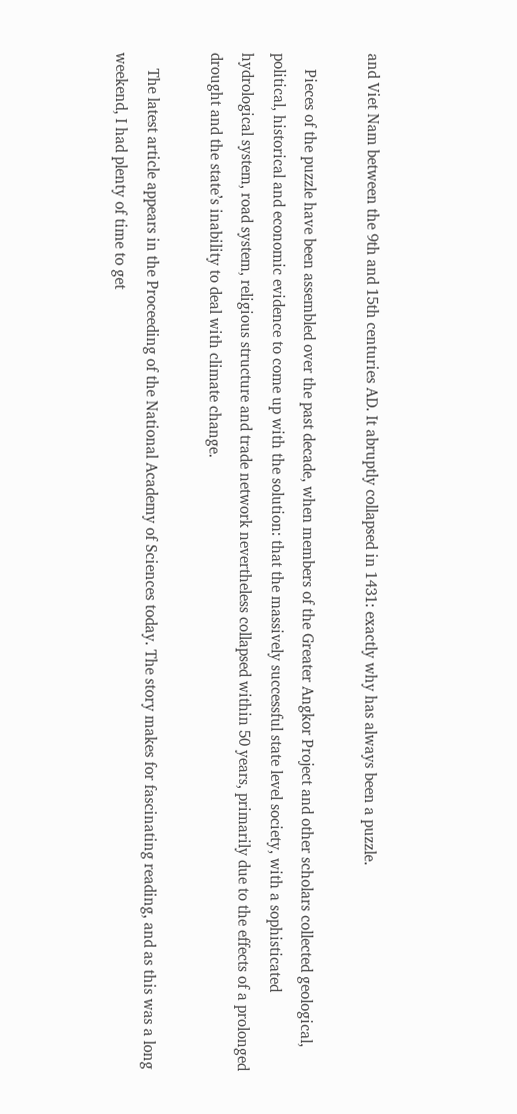and Viet Nam between the 9th and 15th centuries AD. It abruptly collapsed in 1431: exactly why has always been a puzzle.

    Pieces of the puzzle have been assembled over the past decade, when members of the Greater Angkor Project and other scholars collected geological, political, historical and economic evidence to come up with the solution: that the massively successful state level society, with a sophisticated hydrological system, road system, religious structure and trade network nevertheless collapsed within 50 years, primarily due to the effects of a prolonged drought and the state’s inability to deal with climate change.

    The latest article appears in the Proceeding of the National Academy of Sciences today. The story makes for fascinating reading, and as this was a long weekend, I had plenty of time to get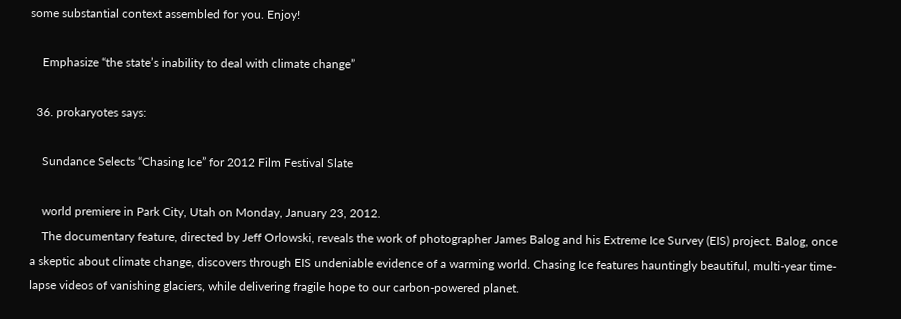some substantial context assembled for you. Enjoy!

    Emphasize “the state’s inability to deal with climate change”

  36. prokaryotes says:

    Sundance Selects “Chasing Ice” for 2012 Film Festival Slate

    world premiere in Park City, Utah on Monday, January 23, 2012.
    The documentary feature, directed by Jeff Orlowski, reveals the work of photographer James Balog and his Extreme Ice Survey (EIS) project. Balog, once a skeptic about climate change, discovers through EIS undeniable evidence of a warming world. Chasing Ice features hauntingly beautiful, multi-year time-lapse videos of vanishing glaciers, while delivering fragile hope to our carbon-powered planet.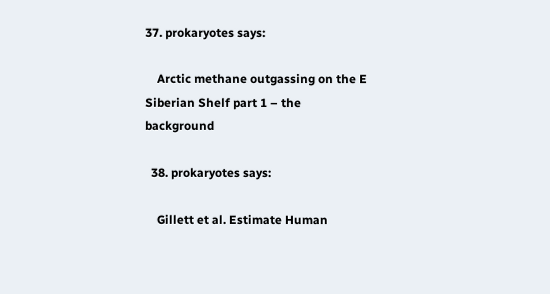37. prokaryotes says:

    Arctic methane outgassing on the E Siberian Shelf part 1 – the background

  38. prokaryotes says:

    Gillett et al. Estimate Human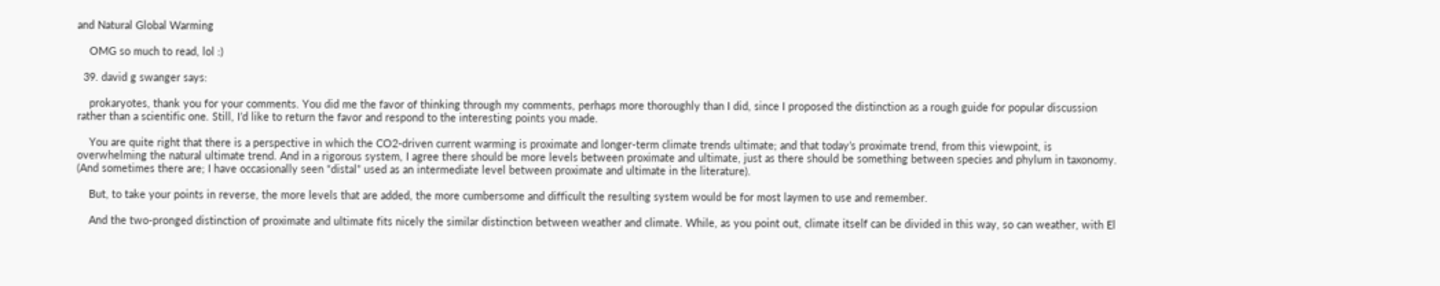and Natural Global Warming

    OMG so much to read, lol :)

  39. david g swanger says:

    prokaryotes, thank you for your comments. You did me the favor of thinking through my comments, perhaps more thoroughly than I did, since I proposed the distinction as a rough guide for popular discussion rather than a scientific one. Still, I’d like to return the favor and respond to the interesting points you made.

    You are quite right that there is a perspective in which the CO2-driven current warming is proximate and longer-term climate trends ultimate; and that today’s proximate trend, from this viewpoint, is overwhelming the natural ultimate trend. And in a rigorous system, I agree there should be more levels between proximate and ultimate, just as there should be something between species and phylum in taxonomy. (And sometimes there are; I have occasionally seen “distal” used as an intermediate level between proximate and ultimate in the literature).

    But, to take your points in reverse, the more levels that are added, the more cumbersome and difficult the resulting system would be for most laymen to use and remember.

    And the two-pronged distinction of proximate and ultimate fits nicely the similar distinction between weather and climate. While, as you point out, climate itself can be divided in this way, so can weather, with El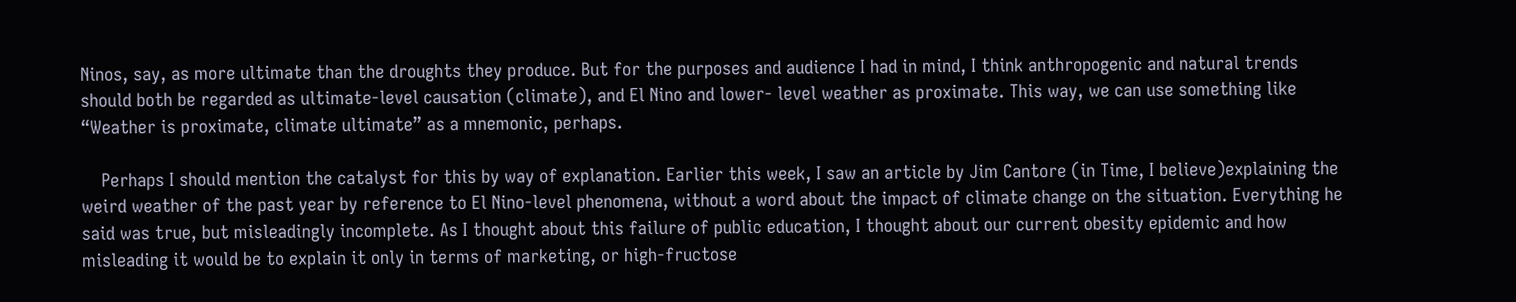Ninos, say, as more ultimate than the droughts they produce. But for the purposes and audience I had in mind, I think anthropogenic and natural trends should both be regarded as ultimate-level causation (climate), and El Nino and lower- level weather as proximate. This way, we can use something like “Weather is proximate, climate ultimate” as a mnemonic, perhaps.

    Perhaps I should mention the catalyst for this by way of explanation. Earlier this week, I saw an article by Jim Cantore (in Time, I believe)explaining the weird weather of the past year by reference to El Nino-level phenomena, without a word about the impact of climate change on the situation. Everything he said was true, but misleadingly incomplete. As I thought about this failure of public education, I thought about our current obesity epidemic and how misleading it would be to explain it only in terms of marketing, or high-fructose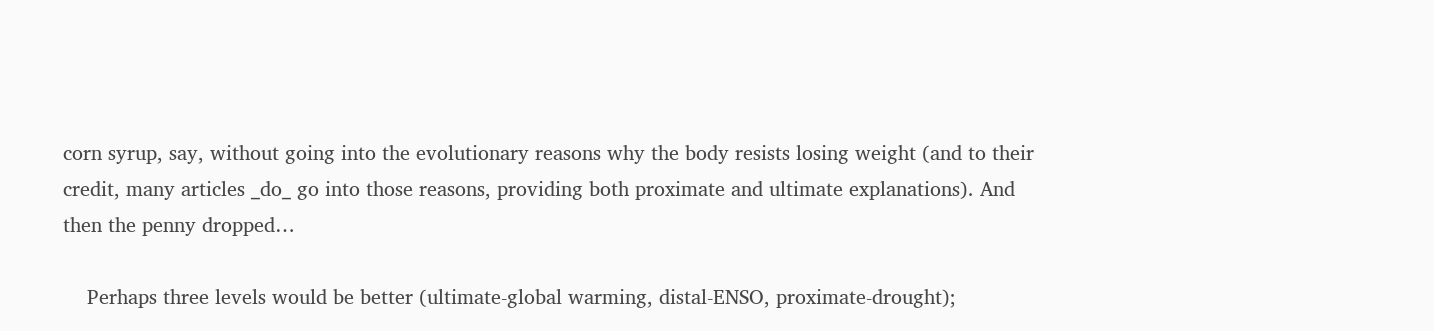corn syrup, say, without going into the evolutionary reasons why the body resists losing weight (and to their credit, many articles _do_ go into those reasons, providing both proximate and ultimate explanations). And then the penny dropped…

    Perhaps three levels would be better (ultimate-global warming, distal-ENSO, proximate-drought);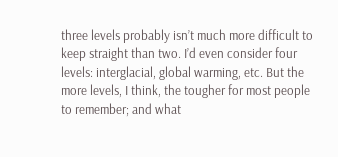three levels probably isn’t much more difficult to keep straight than two. I’d even consider four levels: interglacial, global warming, etc. But the more levels, I think, the tougher for most people to remember; and what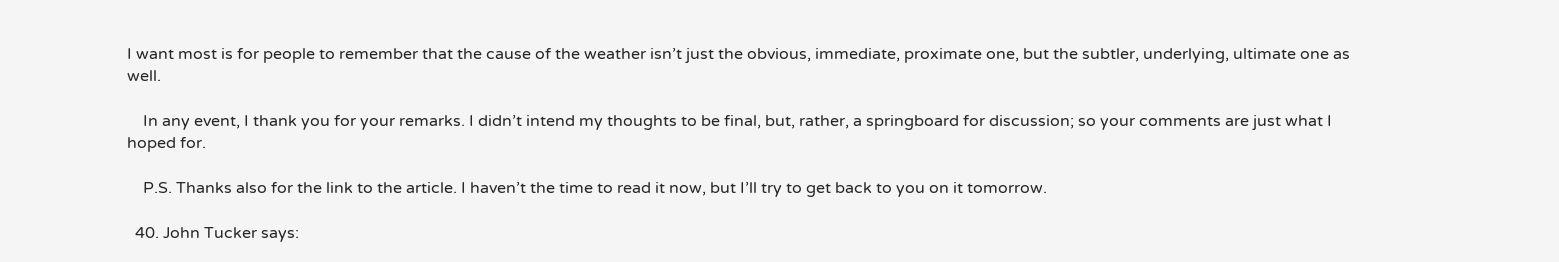I want most is for people to remember that the cause of the weather isn’t just the obvious, immediate, proximate one, but the subtler, underlying, ultimate one as well.

    In any event, I thank you for your remarks. I didn’t intend my thoughts to be final, but, rather, a springboard for discussion; so your comments are just what I hoped for.

    P.S. Thanks also for the link to the article. I haven’t the time to read it now, but I’ll try to get back to you on it tomorrow.

  40. John Tucker says: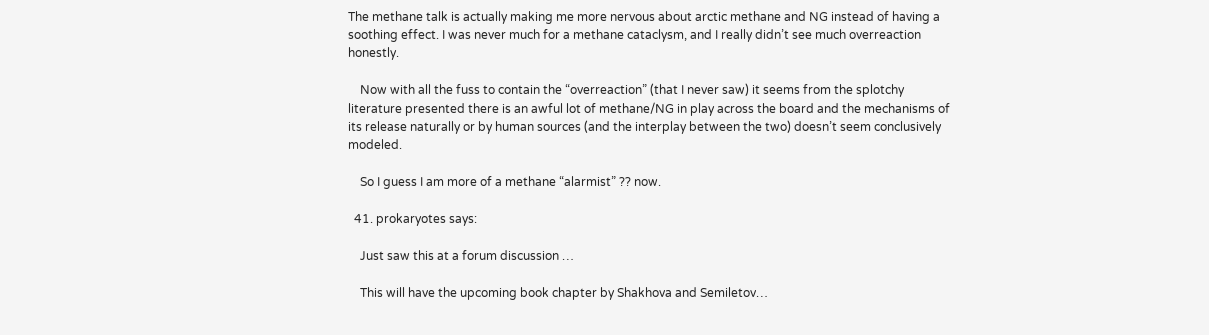The methane talk is actually making me more nervous about arctic methane and NG instead of having a soothing effect. I was never much for a methane cataclysm, and I really didn’t see much overreaction honestly.

    Now with all the fuss to contain the “overreaction” (that I never saw) it seems from the splotchy literature presented there is an awful lot of methane/NG in play across the board and the mechanisms of its release naturally or by human sources (and the interplay between the two) doesn’t seem conclusively modeled.

    So I guess I am more of a methane “alarmist” ?? now.

  41. prokaryotes says:

    Just saw this at a forum discussion …

    This will have the upcoming book chapter by Shakhova and Semiletov…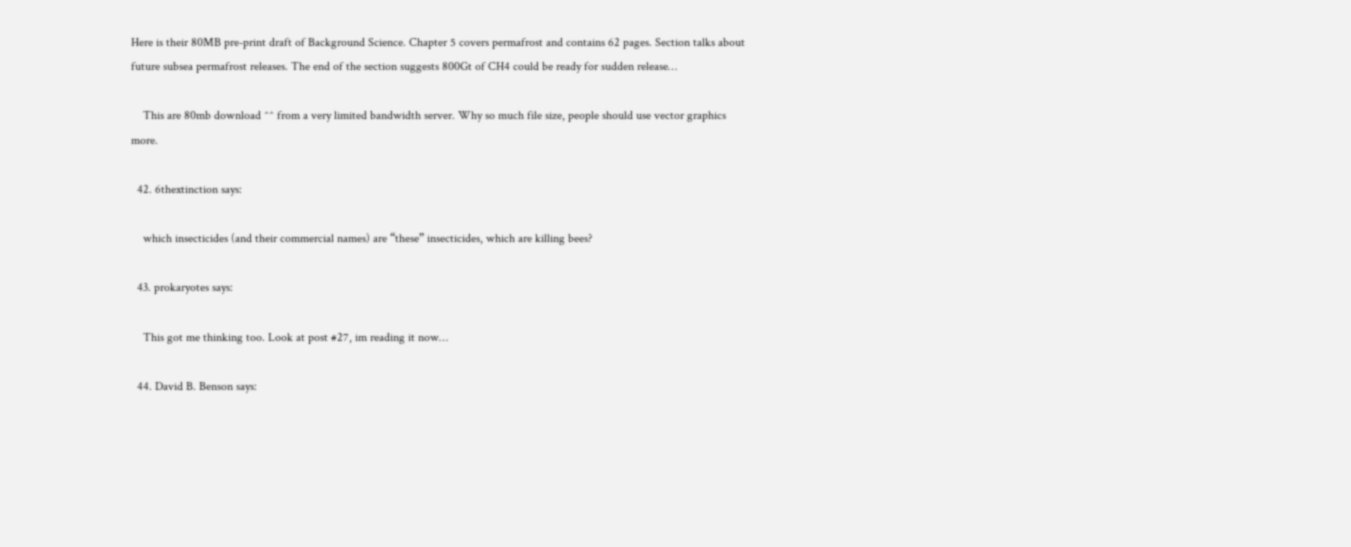Here is their 80MB pre-print draft of Background Science. Chapter 5 covers permafrost and contains 62 pages. Section talks about future subsea permafrost releases. The end of the section suggests 800Gt of CH4 could be ready for sudden release…

    This are 80mb download ^^ from a very limited bandwidth server. Why so much file size, people should use vector graphics more.

  42. 6thextinction says:

    which insecticides (and their commercial names) are “these” insecticides, which are killing bees?

  43. prokaryotes says:

    This got me thinking too. Look at post #27, im reading it now…

  44. David B. Benson says: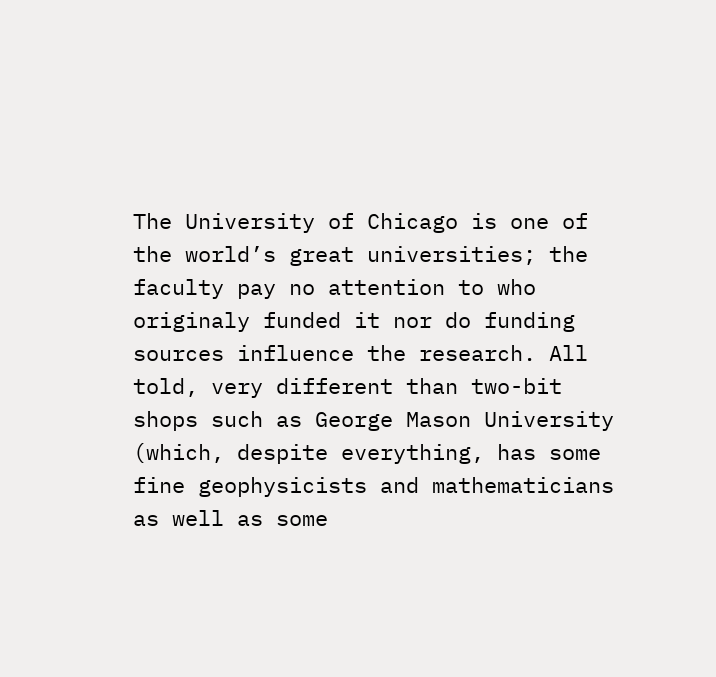The University of Chicago is one of the world’s great universities; the faculty pay no attention to who originaly funded it nor do funding sources influence the research. All told, very different than two-bit shops such as George Mason University (which, despite everything, has some fine geophysicists and mathematicians as well as some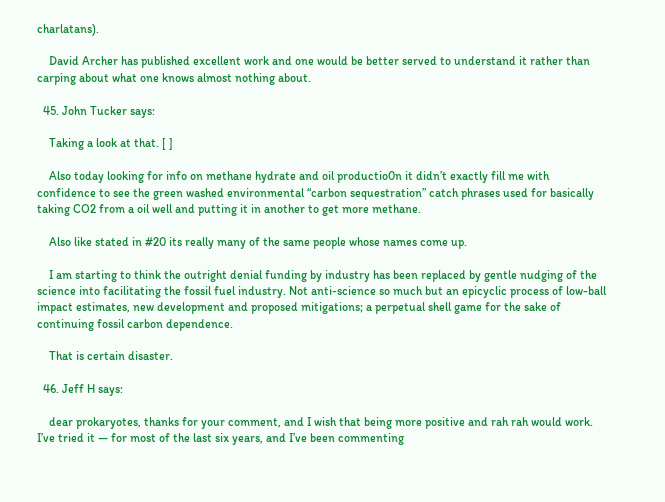charlatans).

    David Archer has published excellent work and one would be better served to understand it rather than carping about what one knows almost nothing about.

  45. John Tucker says:

    Taking a look at that. [ ]

    Also today looking for info on methane hydrate and oil productio0n it didn’t exactly fill me with confidence to see the green washed environmental “carbon sequestration” catch phrases used for basically taking CO2 from a oil well and putting it in another to get more methane.

    Also like stated in #20 its really many of the same people whose names come up.

    I am starting to think the outright denial funding by industry has been replaced by gentle nudging of the science into facilitating the fossil fuel industry. Not anti-science so much but an epicyclic process of low-ball impact estimates, new development and proposed mitigations; a perpetual shell game for the sake of continuing fossil carbon dependence.

    That is certain disaster.

  46. Jeff H says:

    dear prokaryotes, thanks for your comment, and I wish that being more positive and rah rah would work. I’ve tried it — for most of the last six years, and I’ve been commenting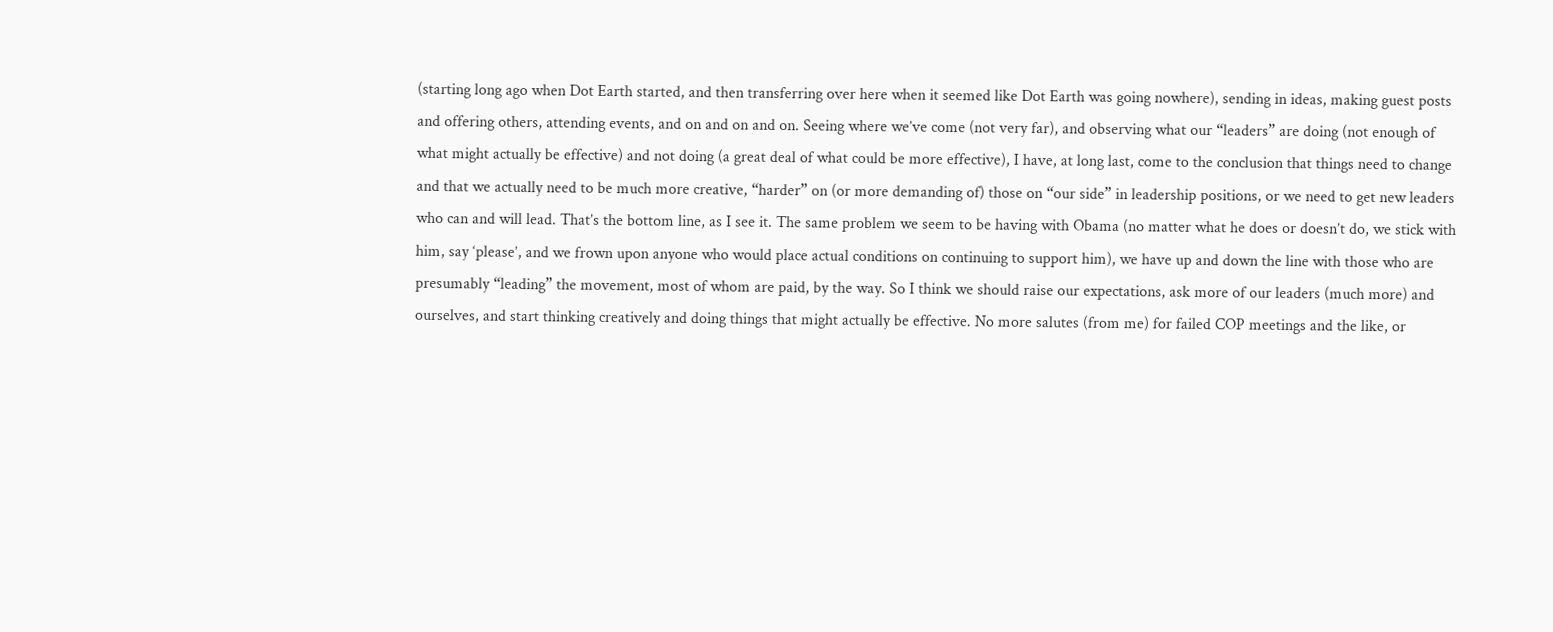(starting long ago when Dot Earth started, and then transferring over here when it seemed like Dot Earth was going nowhere), sending in ideas, making guest posts and offering others, attending events, and on and on and on. Seeing where we’ve come (not very far), and observing what our “leaders” are doing (not enough of what might actually be effective) and not doing (a great deal of what could be more effective), I have, at long last, come to the conclusion that things need to change and that we actually need to be much more creative, “harder” on (or more demanding of) those on “our side” in leadership positions, or we need to get new leaders who can and will lead. That’s the bottom line, as I see it. The same problem we seem to be having with Obama (no matter what he does or doesn’t do, we stick with him, say ‘please’, and we frown upon anyone who would place actual conditions on continuing to support him), we have up and down the line with those who are presumably “leading” the movement, most of whom are paid, by the way. So I think we should raise our expectations, ask more of our leaders (much more) and ourselves, and start thinking creatively and doing things that might actually be effective. No more salutes (from me) for failed COP meetings and the like, or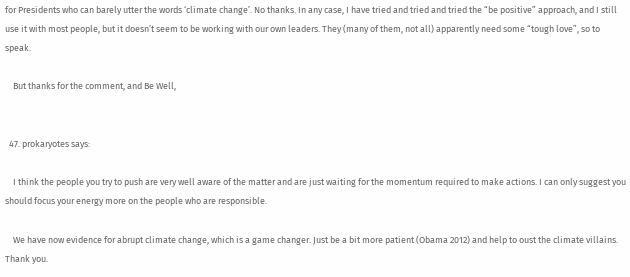for Presidents who can barely utter the words ‘climate change’. No thanks. In any case, I have tried and tried and tried the “be positive” approach, and I still use it with most people, but it doesn’t seem to be working with our own leaders. They (many of them, not all) apparently need some “tough love”, so to speak.

    But thanks for the comment, and Be Well,


  47. prokaryotes says:

    I think the people you try to push are very well aware of the matter and are just waiting for the momentum required to make actions. I can only suggest you should focus your energy more on the people who are responsible.

    We have now evidence for abrupt climate change, which is a game changer. Just be a bit more patient (Obama 2012) and help to oust the climate villains. Thank you.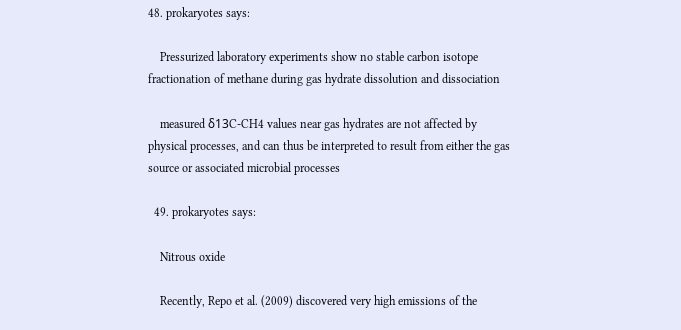48. prokaryotes says:

    Pressurized laboratory experiments show no stable carbon isotope fractionation of methane during gas hydrate dissolution and dissociation

    measured δ13C-CH4 values near gas hydrates are not affected by physical processes, and can thus be interpreted to result from either the gas source or associated microbial processes

  49. prokaryotes says:

    Nitrous oxide

    Recently, Repo et al. (2009) discovered very high emissions of the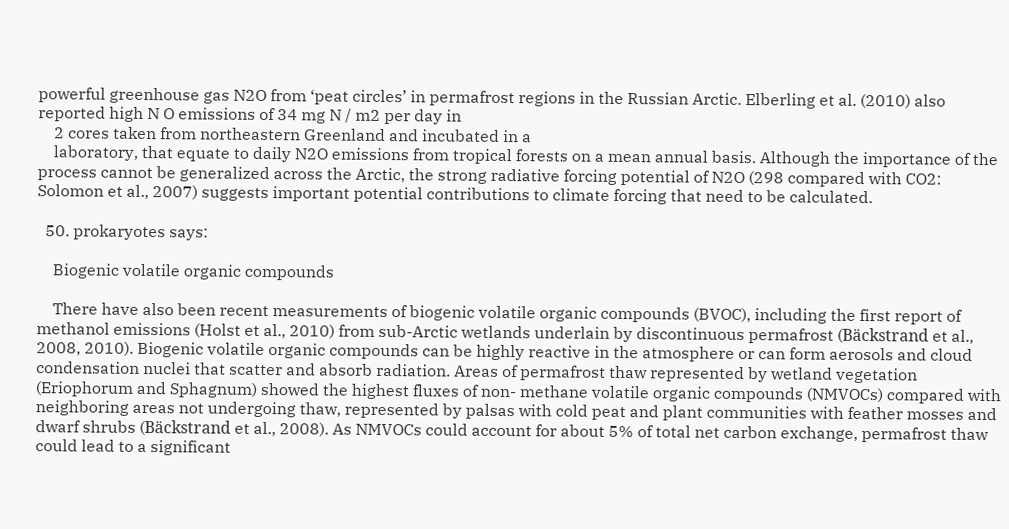powerful greenhouse gas N2O from ‘peat circles’ in permafrost regions in the Russian Arctic. Elberling et al. (2010) also reported high N O emissions of 34 mg N / m2 per day in
    2 cores taken from northeastern Greenland and incubated in a
    laboratory, that equate to daily N2O emissions from tropical forests on a mean annual basis. Although the importance of the process cannot be generalized across the Arctic, the strong radiative forcing potential of N2O (298 compared with CO2: Solomon et al., 2007) suggests important potential contributions to climate forcing that need to be calculated.

  50. prokaryotes says:

    Biogenic volatile organic compounds

    There have also been recent measurements of biogenic volatile organic compounds (BVOC), including the first report of methanol emissions (Holst et al., 2010) from sub-Arctic wetlands underlain by discontinuous permafrost (Bäckstrand et al., 2008, 2010). Biogenic volatile organic compounds can be highly reactive in the atmosphere or can form aerosols and cloud condensation nuclei that scatter and absorb radiation. Areas of permafrost thaw represented by wetland vegetation (Eriophorum and Sphagnum) showed the highest fluxes of non- methane volatile organic compounds (NMVOCs) compared with neighboring areas not undergoing thaw, represented by palsas with cold peat and plant communities with feather mosses and dwarf shrubs (Bäckstrand et al., 2008). As NMVOCs could account for about 5% of total net carbon exchange, permafrost thaw could lead to a significant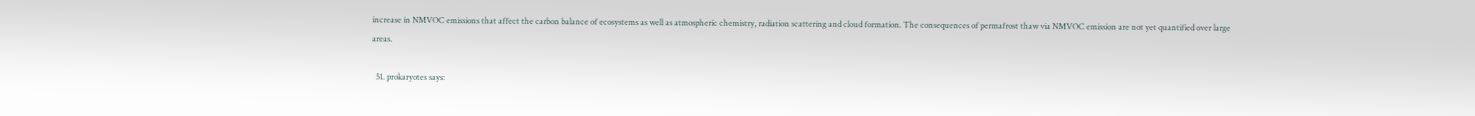increase in NMVOC emissions that affect the carbon balance of ecosystems as well as atmospheric chemistry, radiation scattering and cloud formation. The consequences of permafrost thaw via NMVOC emission are not yet quantified over large areas.

  51. prokaryotes says: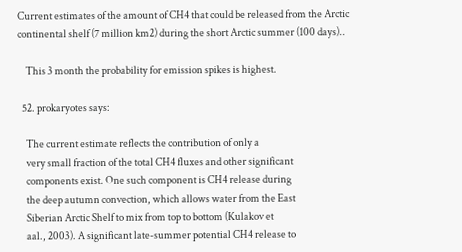Current estimates of the amount of CH4 that could be released from the Arctic continental shelf (7 million km2) during the short Arctic summer (100 days)..

    This 3 month the probability for emission spikes is highest.

  52. prokaryotes says:

    The current estimate reflects the contribution of only a
    very small fraction of the total CH4 fluxes and other significant
    components exist. One such component is CH4 release during
    the deep autumn convection, which allows water from the East
    Siberian Arctic Shelf to mix from top to bottom (Kulakov et
    aal., 2003). A significant late-summer potential CH4 release to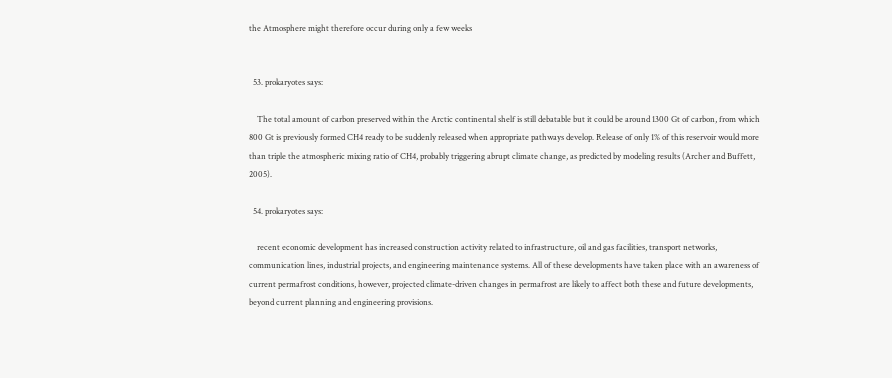the Atmosphere might therefore occur during only a few weeks


  53. prokaryotes says:

    The total amount of carbon preserved within the Arctic continental shelf is still debatable but it could be around 1300 Gt of carbon, from which 800 Gt is previously formed CH4 ready to be suddenly released when appropriate pathways develop. Release of only 1% of this reservoir would more than triple the atmospheric mixing ratio of CH4, probably triggering abrupt climate change, as predicted by modeling results (Archer and Buffett, 2005).

  54. prokaryotes says:

    recent economic development has increased construction activity related to infrastructure, oil and gas facilities, transport networks, communication lines, industrial projects, and engineering maintenance systems. All of these developments have taken place with an awareness of current permafrost conditions, however, projected climate-driven changes in permafrost are likely to affect both these and future developments, beyond current planning and engineering provisions.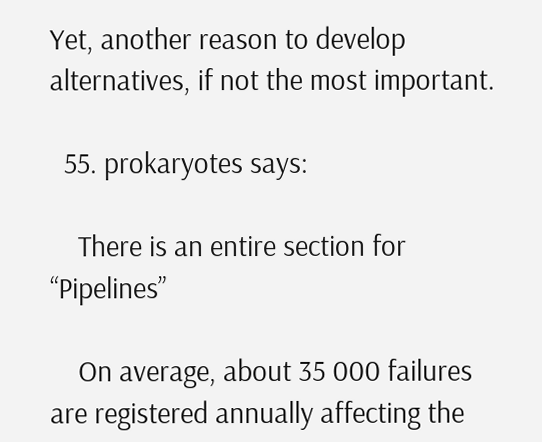Yet, another reason to develop alternatives, if not the most important.

  55. prokaryotes says:

    There is an entire section for “Pipelines”

    On average, about 35 000 failures are registered annually affecting the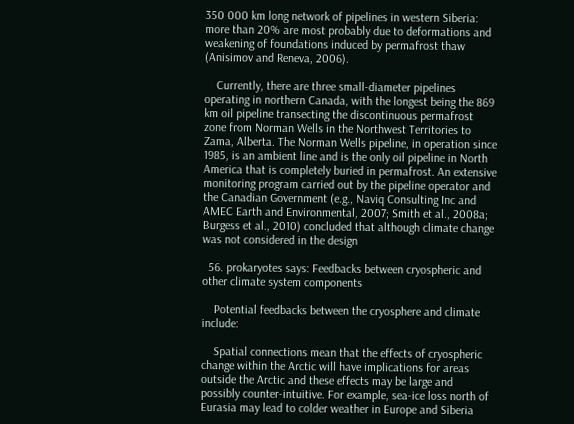350 000 km long network of pipelines in western Siberia: more than 20% are most probably due to deformations and weakening of foundations induced by permafrost thaw (Anisimov and Reneva, 2006).

    Currently, there are three small-diameter pipelines operating in northern Canada, with the longest being the 869 km oil pipeline transecting the discontinuous permafrost zone from Norman Wells in the Northwest Territories to Zama, Alberta. The Norman Wells pipeline, in operation since 1985, is an ambient line and is the only oil pipeline in North America that is completely buried in permafrost. An extensive monitoring program carried out by the pipeline operator and the Canadian Government (e.g., Naviq Consulting Inc and AMEC Earth and Environmental, 2007; Smith et al., 2008a; Burgess et al., 2010) concluded that although climate change was not considered in the design

  56. prokaryotes says: Feedbacks between cryospheric and other climate system components

    Potential feedbacks between the cryosphere and climate include:

    Spatial connections mean that the effects of cryospheric change within the Arctic will have implications for areas outside the Arctic and these effects may be large and possibly counter-intuitive. For example, sea-ice loss north of Eurasia may lead to colder weather in Europe and Siberia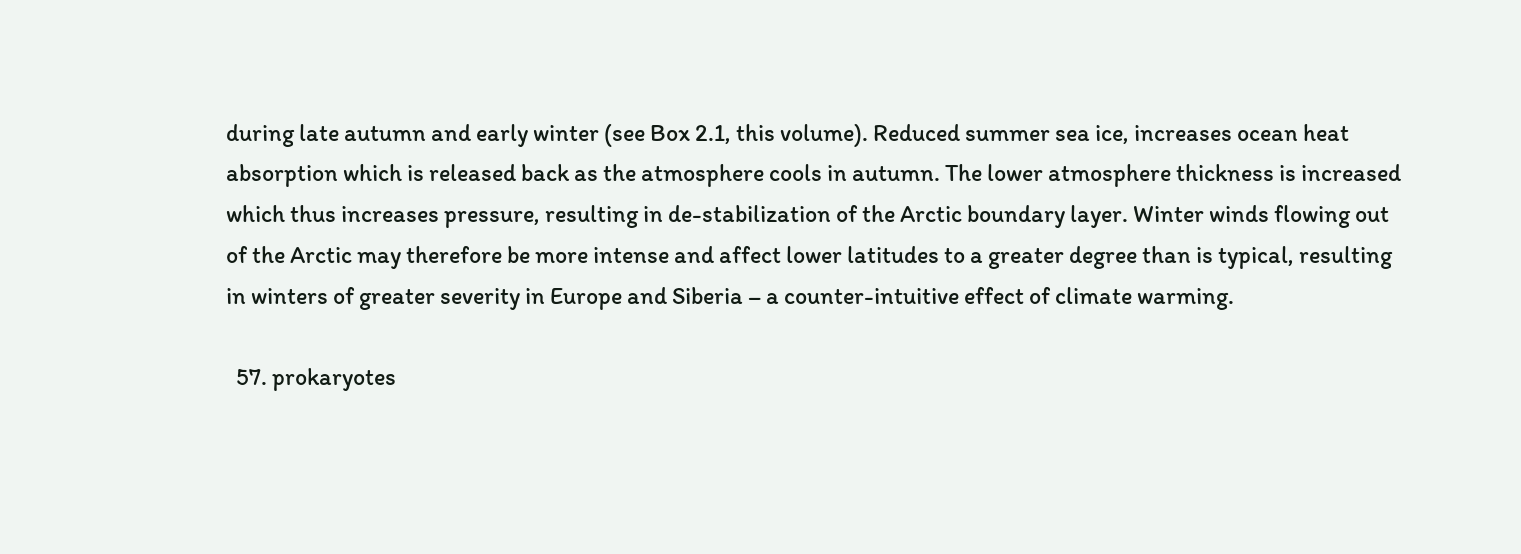during late autumn and early winter (see Box 2.1, this volume). Reduced summer sea ice, increases ocean heat absorption which is released back as the atmosphere cools in autumn. The lower atmosphere thickness is increased which thus increases pressure, resulting in de-stabilization of the Arctic boundary layer. Winter winds flowing out of the Arctic may therefore be more intense and affect lower latitudes to a greater degree than is typical, resulting in winters of greater severity in Europe and Siberia – a counter-intuitive effect of climate warming.

  57. prokaryotes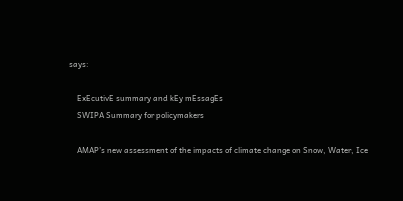says:

    ExEcutivE summary and kEy mEssagEs
    SWIPA Summary for policymakers

    AMAP’s new assessment of the impacts of climate change on Snow, Water, Ice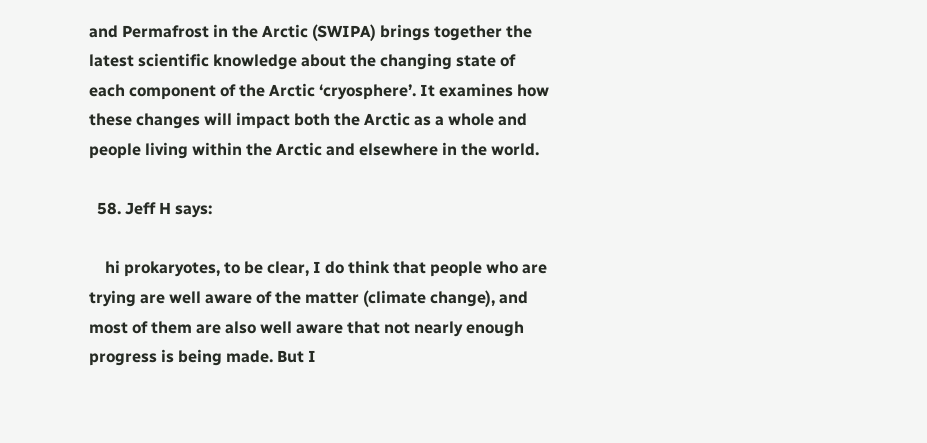and Permafrost in the Arctic (SWIPA) brings together the latest scientific knowledge about the changing state of each component of the Arctic ‘cryosphere’. It examines how these changes will impact both the Arctic as a whole and people living within the Arctic and elsewhere in the world.

  58. Jeff H says:

    hi prokaryotes, to be clear, I do think that people who are trying are well aware of the matter (climate change), and most of them are also well aware that not nearly enough progress is being made. But I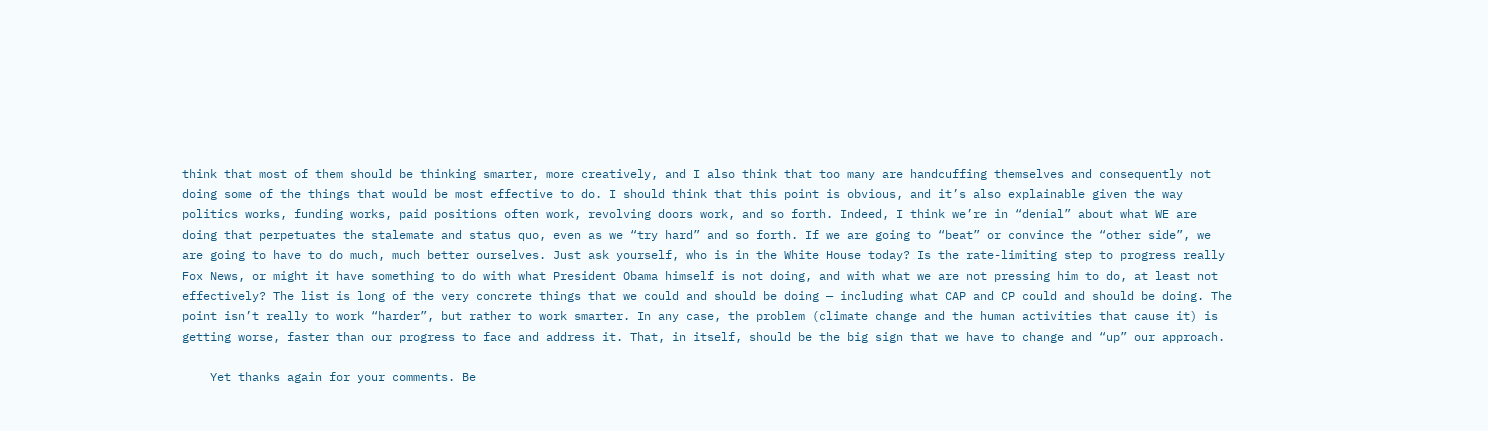think that most of them should be thinking smarter, more creatively, and I also think that too many are handcuffing themselves and consequently not doing some of the things that would be most effective to do. I should think that this point is obvious, and it’s also explainable given the way politics works, funding works, paid positions often work, revolving doors work, and so forth. Indeed, I think we’re in “denial” about what WE are doing that perpetuates the stalemate and status quo, even as we “try hard” and so forth. If we are going to “beat” or convince the “other side”, we are going to have to do much, much better ourselves. Just ask yourself, who is in the White House today? Is the rate-limiting step to progress really Fox News, or might it have something to do with what President Obama himself is not doing, and with what we are not pressing him to do, at least not effectively? The list is long of the very concrete things that we could and should be doing — including what CAP and CP could and should be doing. The point isn’t really to work “harder”, but rather to work smarter. In any case, the problem (climate change and the human activities that cause it) is getting worse, faster than our progress to face and address it. That, in itself, should be the big sign that we have to change and “up” our approach.

    Yet thanks again for your comments. Be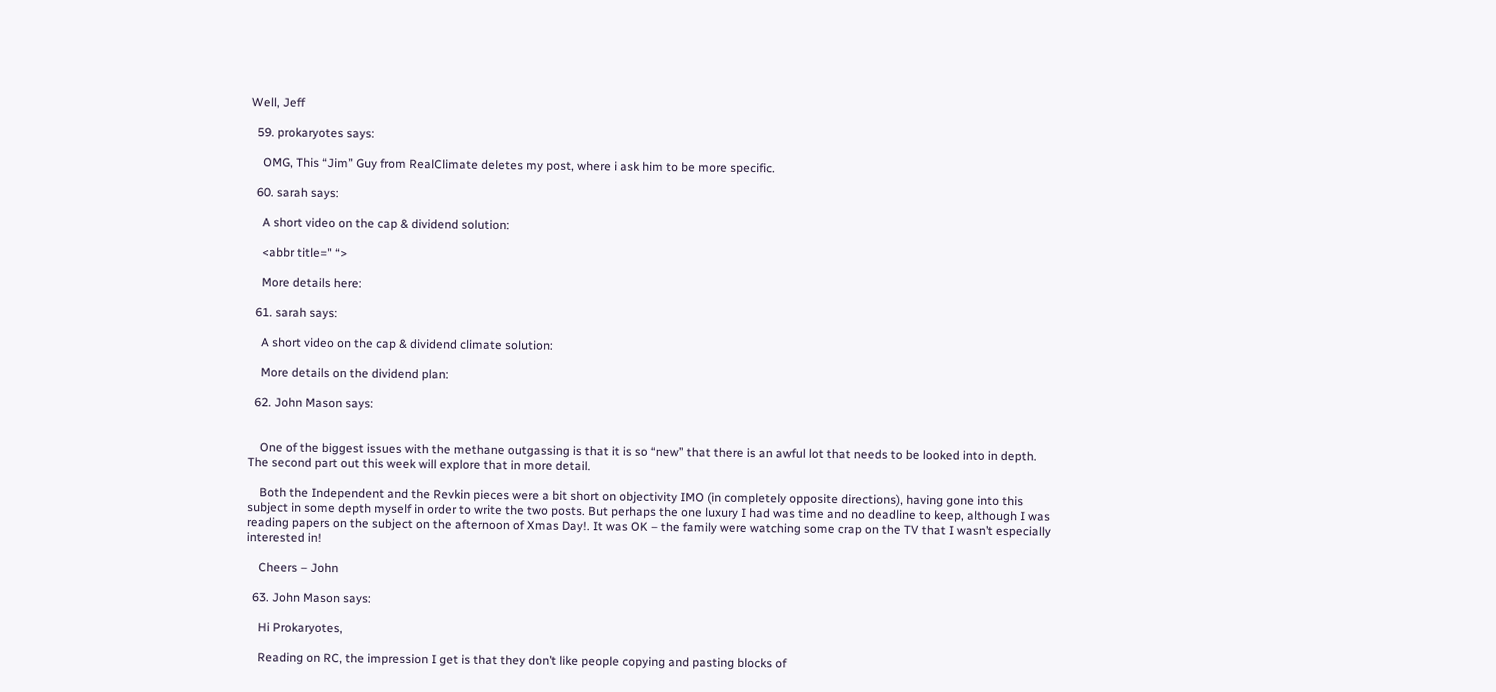Well, Jeff

  59. prokaryotes says:

    OMG, This “Jim” Guy from RealClimate deletes my post, where i ask him to be more specific.

  60. sarah says:

    A short video on the cap & dividend solution:

    <abbr title=" “>

    More details here:

  61. sarah says:

    A short video on the cap & dividend climate solution:

    More details on the dividend plan:

  62. John Mason says:


    One of the biggest issues with the methane outgassing is that it is so “new” that there is an awful lot that needs to be looked into in depth. The second part out this week will explore that in more detail.

    Both the Independent and the Revkin pieces were a bit short on objectivity IMO (in completely opposite directions), having gone into this subject in some depth myself in order to write the two posts. But perhaps the one luxury I had was time and no deadline to keep, although I was reading papers on the subject on the afternoon of Xmas Day!. It was OK – the family were watching some crap on the TV that I wasn’t especially interested in!

    Cheers – John

  63. John Mason says:

    Hi Prokaryotes,

    Reading on RC, the impression I get is that they don’t like people copying and pasting blocks of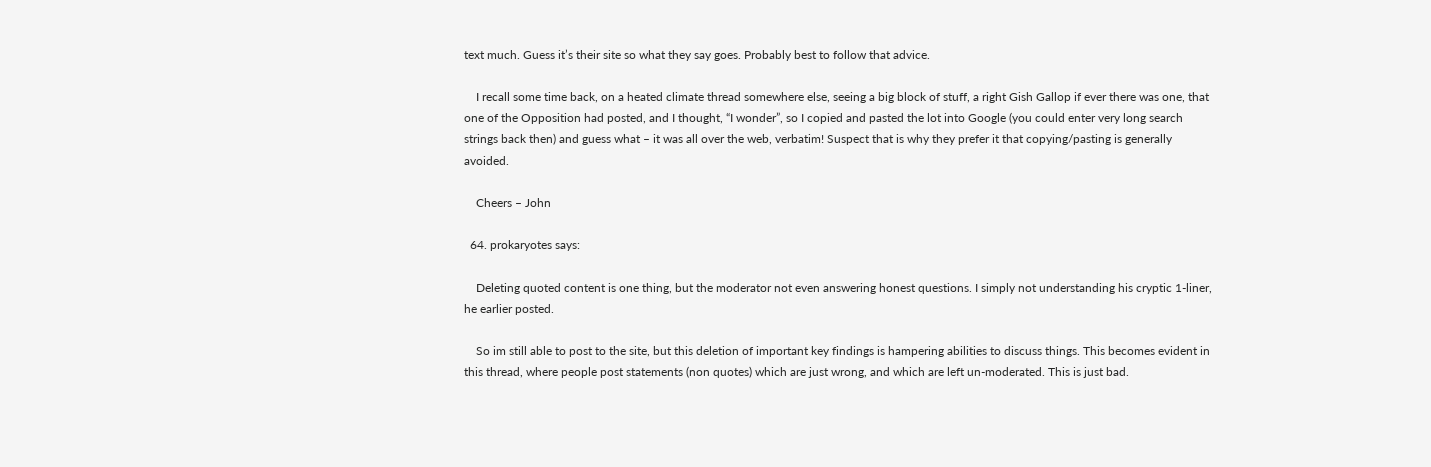text much. Guess it’s their site so what they say goes. Probably best to follow that advice.

    I recall some time back, on a heated climate thread somewhere else, seeing a big block of stuff, a right Gish Gallop if ever there was one, that one of the Opposition had posted, and I thought, “I wonder”, so I copied and pasted the lot into Google (you could enter very long search strings back then) and guess what – it was all over the web, verbatim! Suspect that is why they prefer it that copying/pasting is generally avoided.

    Cheers – John

  64. prokaryotes says:

    Deleting quoted content is one thing, but the moderator not even answering honest questions. I simply not understanding his cryptic 1-liner, he earlier posted.

    So im still able to post to the site, but this deletion of important key findings is hampering abilities to discuss things. This becomes evident in this thread, where people post statements (non quotes) which are just wrong, and which are left un-moderated. This is just bad.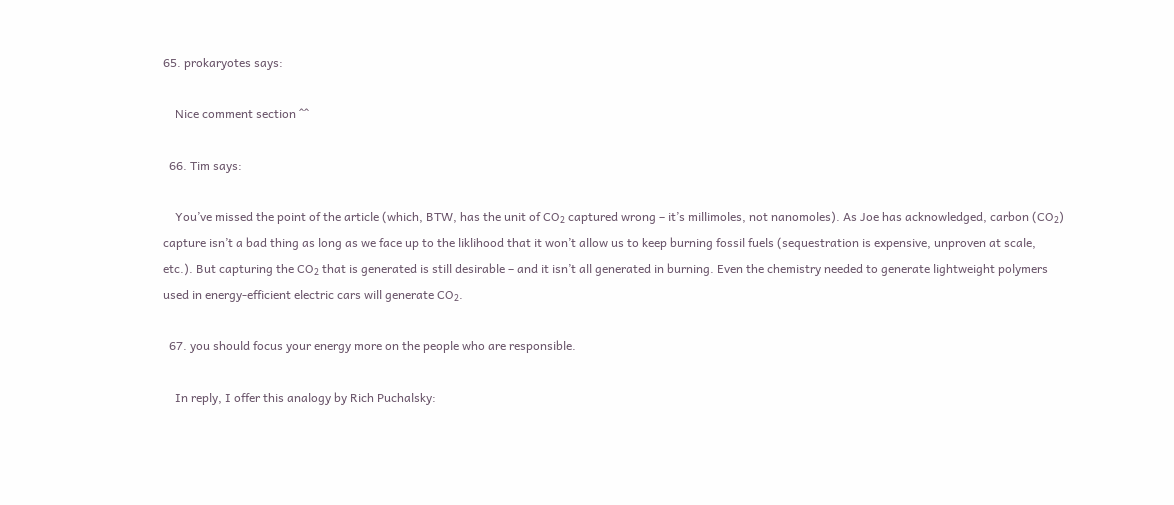65. prokaryotes says:

    Nice comment section ^^

  66. Tim says:

    You’ve missed the point of the article (which, BTW, has the unit of CO₂ captured wrong – it’s millimoles, not nanomoles). As Joe has acknowledged, carbon (CO₂) capture isn’t a bad thing as long as we face up to the liklihood that it won’t allow us to keep burning fossil fuels (sequestration is expensive, unproven at scale, etc.). But capturing the CO₂ that is generated is still desirable – and it isn’t all generated in burning. Even the chemistry needed to generate lightweight polymers used in energy-efficient electric cars will generate CO₂.

  67. you should focus your energy more on the people who are responsible.

    In reply, I offer this analogy by Rich Puchalsky: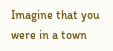Imagine that you were in a town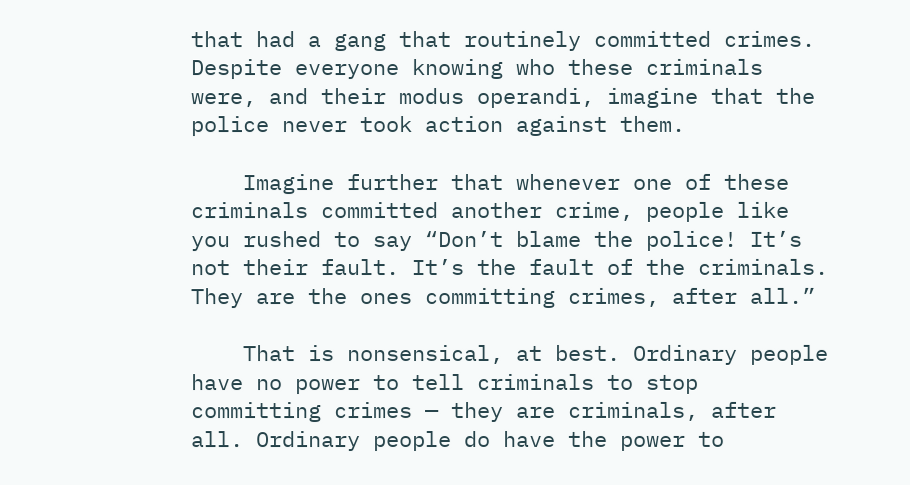that had a gang that routinely committed crimes. Despite everyone knowing who these criminals were, and their modus operandi, imagine that the police never took action against them.

    Imagine further that whenever one of these criminals committed another crime, people like you rushed to say “Don’t blame the police! It’s not their fault. It’s the fault of the criminals. They are the ones committing crimes, after all.”

    That is nonsensical, at best. Ordinary people have no power to tell criminals to stop committing crimes — they are criminals, after all. Ordinary people do have the power to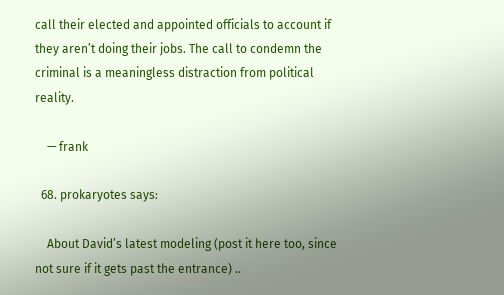call their elected and appointed officials to account if they aren’t doing their jobs. The call to condemn the criminal is a meaningless distraction from political reality.

    — frank

  68. prokaryotes says:

    About David’s latest modeling (post it here too, since not sure if it gets past the entrance) ..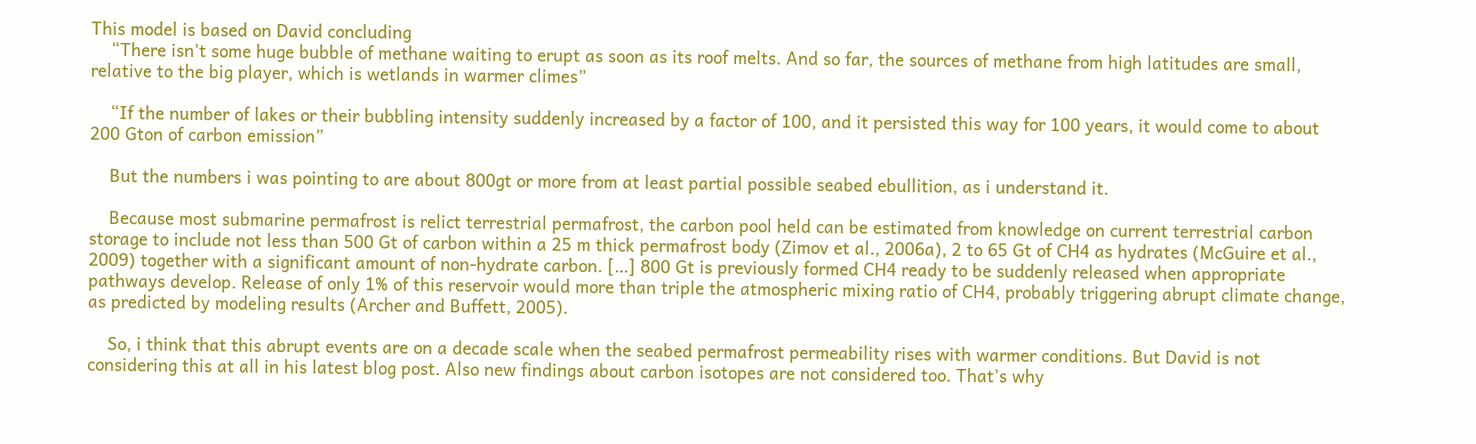This model is based on David concluding
    “There isn’t some huge bubble of methane waiting to erupt as soon as its roof melts. And so far, the sources of methane from high latitudes are small, relative to the big player, which is wetlands in warmer climes”

    “If the number of lakes or their bubbling intensity suddenly increased by a factor of 100, and it persisted this way for 100 years, it would come to about 200 Gton of carbon emission”

    But the numbers i was pointing to are about 800gt or more from at least partial possible seabed ebullition, as i understand it.

    Because most submarine permafrost is relict terrestrial permafrost, the carbon pool held can be estimated from knowledge on current terrestrial carbon storage to include not less than 500 Gt of carbon within a 25 m thick permafrost body (Zimov et al., 2006a), 2 to 65 Gt of CH4 as hydrates (McGuire et al., 2009) together with a significant amount of non-hydrate carbon. […] 800 Gt is previously formed CH4 ready to be suddenly released when appropriate pathways develop. Release of only 1% of this reservoir would more than triple the atmospheric mixing ratio of CH4, probably triggering abrupt climate change, as predicted by modeling results (Archer and Buffett, 2005).

    So, i think that this abrupt events are on a decade scale when the seabed permafrost permeability rises with warmer conditions. But David is not considering this at all in his latest blog post. Also new findings about carbon isotopes are not considered too. That’s why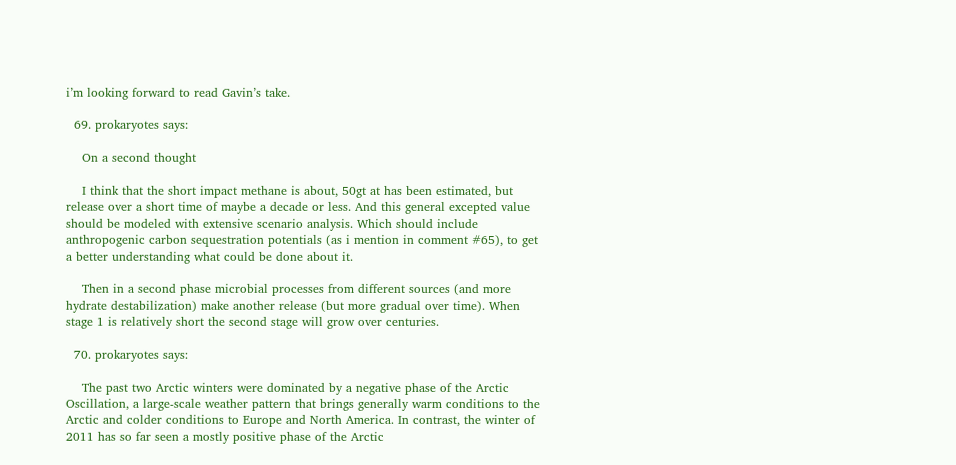i’m looking forward to read Gavin’s take.

  69. prokaryotes says:

    On a second thought

    I think that the short impact methane is about, 50gt at has been estimated, but release over a short time of maybe a decade or less. And this general excepted value should be modeled with extensive scenario analysis. Which should include anthropogenic carbon sequestration potentials (as i mention in comment #65), to get a better understanding what could be done about it.

    Then in a second phase microbial processes from different sources (and more hydrate destabilization) make another release (but more gradual over time). When stage 1 is relatively short the second stage will grow over centuries.

  70. prokaryotes says:

    The past two Arctic winters were dominated by a negative phase of the Arctic Oscillation, a large-scale weather pattern that brings generally warm conditions to the Arctic and colder conditions to Europe and North America. In contrast, the winter of 2011 has so far seen a mostly positive phase of the Arctic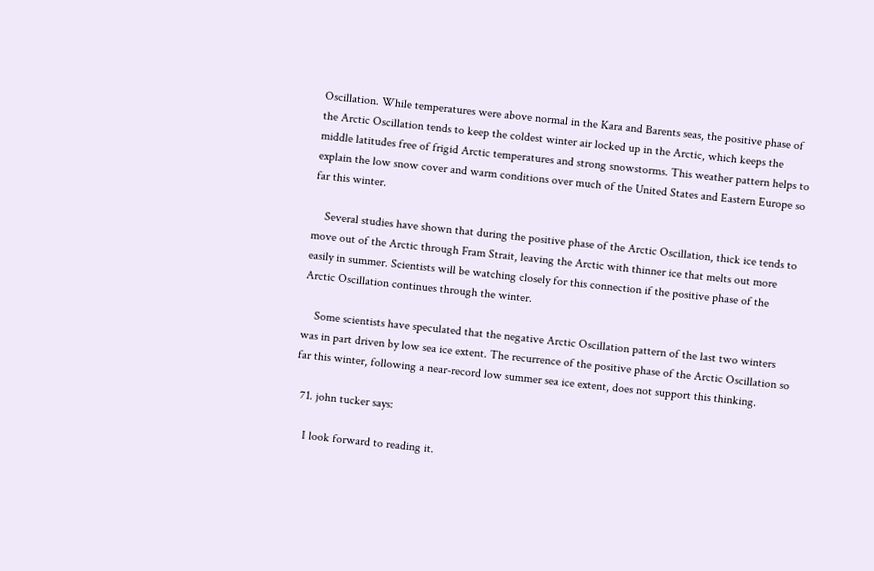Oscillation. While temperatures were above normal in the Kara and Barents seas, the positive phase of the Arctic Oscillation tends to keep the coldest winter air locked up in the Arctic, which keeps the middle latitudes free of frigid Arctic temperatures and strong snowstorms. This weather pattern helps to explain the low snow cover and warm conditions over much of the United States and Eastern Europe so far this winter.

    Several studies have shown that during the positive phase of the Arctic Oscillation, thick ice tends to move out of the Arctic through Fram Strait, leaving the Arctic with thinner ice that melts out more easily in summer. Scientists will be watching closely for this connection if the positive phase of the Arctic Oscillation continues through the winter.

    Some scientists have speculated that the negative Arctic Oscillation pattern of the last two winters was in part driven by low sea ice extent. The recurrence of the positive phase of the Arctic Oscillation so far this winter, following a near-record low summer sea ice extent, does not support this thinking.

  71. john tucker says:

    I look forward to reading it.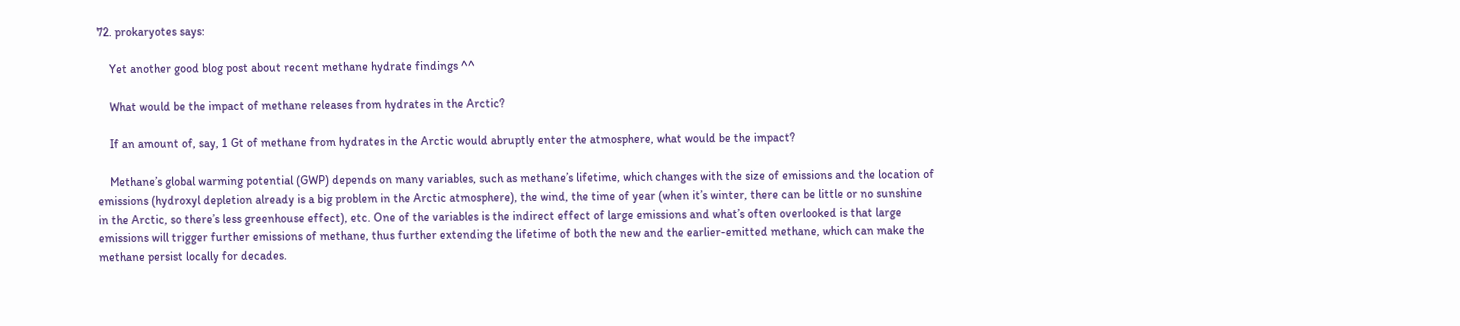72. prokaryotes says:

    Yet another good blog post about recent methane hydrate findings ^^

    What would be the impact of methane releases from hydrates in the Arctic?

    If an amount of, say, 1 Gt of methane from hydrates in the Arctic would abruptly enter the atmosphere, what would be the impact?

    Methane’s global warming potential (GWP) depends on many variables, such as methane’s lifetime, which changes with the size of emissions and the location of emissions (hydroxyl depletion already is a big problem in the Arctic atmosphere), the wind, the time of year (when it’s winter, there can be little or no sunshine in the Arctic, so there’s less greenhouse effect), etc. One of the variables is the indirect effect of large emissions and what’s often overlooked is that large emissions will trigger further emissions of methane, thus further extending the lifetime of both the new and the earlier-emitted methane, which can make the methane persist locally for decades.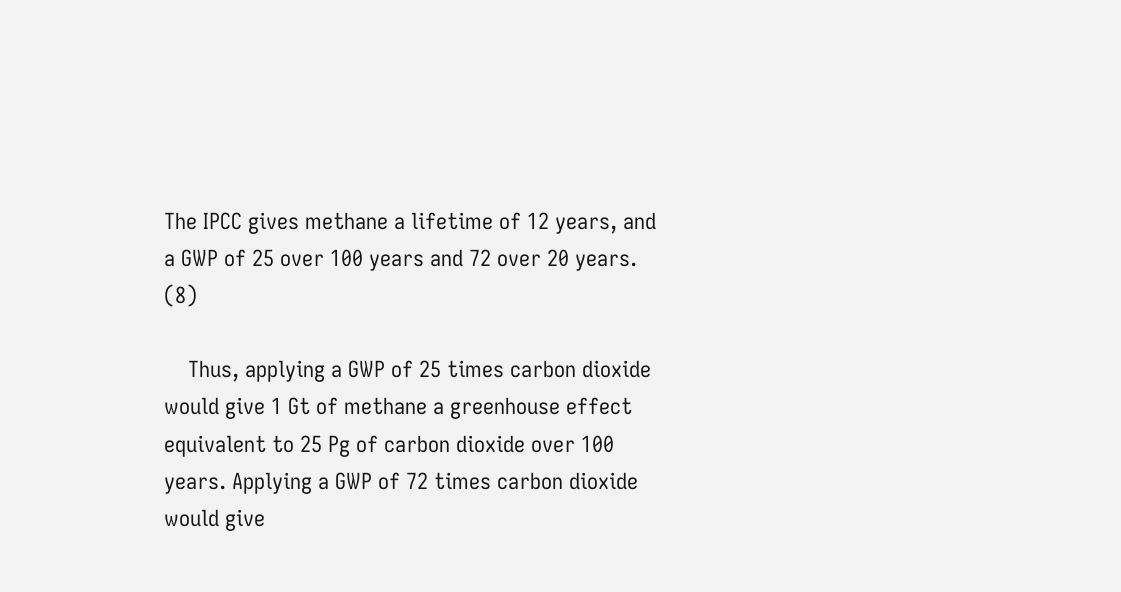The IPCC gives methane a lifetime of 12 years, and a GWP of 25 over 100 years and 72 over 20 years. (8)

    Thus, applying a GWP of 25 times carbon dioxide would give 1 Gt of methane a greenhouse effect equivalent to 25 Pg of carbon dioxide over 100 years. Applying a GWP of 72 times carbon dioxide would give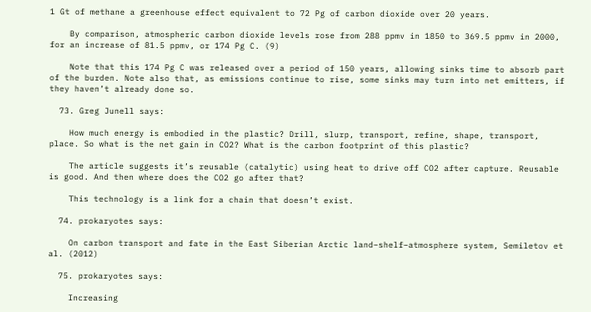1 Gt of methane a greenhouse effect equivalent to 72 Pg of carbon dioxide over 20 years.

    By comparison, atmospheric carbon dioxide levels rose from 288 ppmv in 1850 to 369.5 ppmv in 2000, for an increase of 81.5 ppmv, or 174 Pg C. (9)

    Note that this 174 Pg C was released over a period of 150 years, allowing sinks time to absorb part of the burden. Note also that, as emissions continue to rise, some sinks may turn into net emitters, if they haven’t already done so.

  73. Greg Junell says:

    How much energy is embodied in the plastic? Drill, slurp, transport, refine, shape, transport, place. So what is the net gain in CO2? What is the carbon footprint of this plastic?

    The article suggests it’s reusable (catalytic) using heat to drive off CO2 after capture. Reusable is good. And then where does the CO2 go after that?

    This technology is a link for a chain that doesn’t exist.

  74. prokaryotes says:

    On carbon transport and fate in the East Siberian Arctic land–shelf–atmosphere system, Semiletov et al. (2012)

  75. prokaryotes says:

    Increasing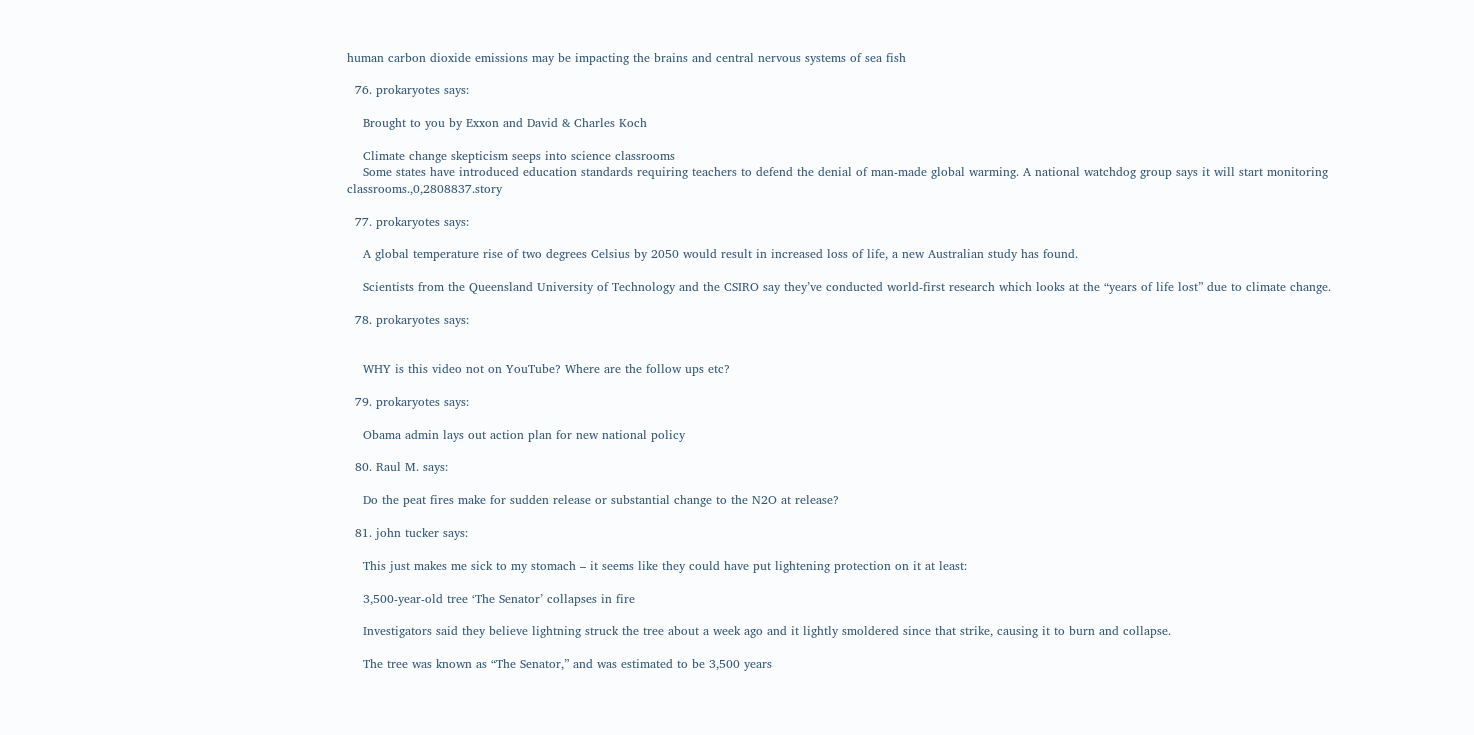human carbon dioxide emissions may be impacting the brains and central nervous systems of sea fish

  76. prokaryotes says:

    Brought to you by Exxon and David & Charles Koch

    Climate change skepticism seeps into science classrooms
    Some states have introduced education standards requiring teachers to defend the denial of man-made global warming. A national watchdog group says it will start monitoring classrooms.,0,2808837.story

  77. prokaryotes says:

    A global temperature rise of two degrees Celsius by 2050 would result in increased loss of life, a new Australian study has found.

    Scientists from the Queensland University of Technology and the CSIRO say they’ve conducted world-first research which looks at the “years of life lost” due to climate change.

  78. prokaryotes says:


    WHY is this video not on YouTube? Where are the follow ups etc?

  79. prokaryotes says:

    Obama admin lays out action plan for new national policy

  80. Raul M. says:

    Do the peat fires make for sudden release or substantial change to the N2O at release?

  81. john tucker says:

    This just makes me sick to my stomach – it seems like they could have put lightening protection on it at least:

    3,500-year-old tree ‘The Senator’ collapses in fire

    Investigators said they believe lightning struck the tree about a week ago and it lightly smoldered since that strike, causing it to burn and collapse.

    The tree was known as “The Senator,” and was estimated to be 3,500 years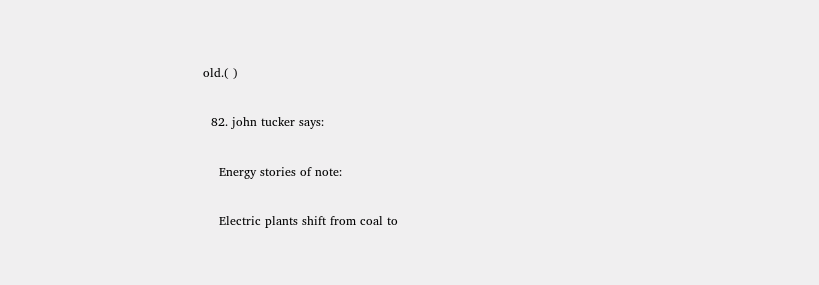old.( )

  82. john tucker says:

    Energy stories of note:

    Electric plants shift from coal to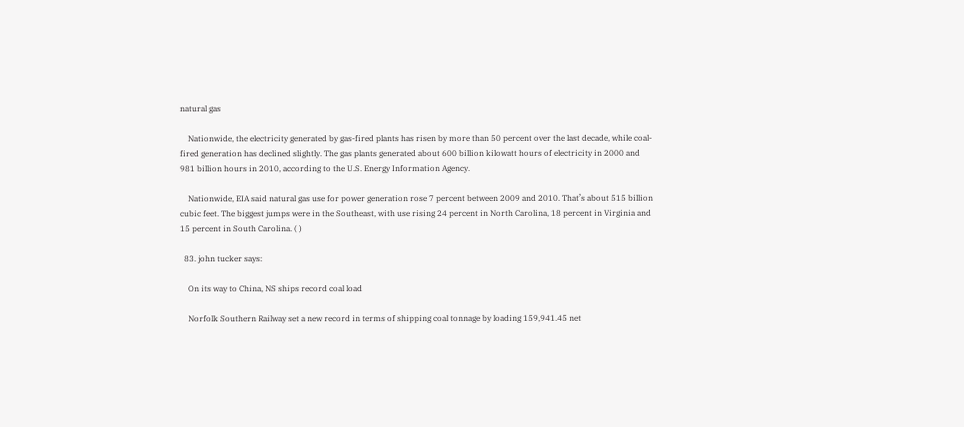natural gas

    Nationwide, the electricity generated by gas-fired plants has risen by more than 50 percent over the last decade, while coal-fired generation has declined slightly. The gas plants generated about 600 billion kilowatt hours of electricity in 2000 and 981 billion hours in 2010, according to the U.S. Energy Information Agency.

    Nationwide, EIA said natural gas use for power generation rose 7 percent between 2009 and 2010. That’s about 515 billion cubic feet. The biggest jumps were in the Southeast, with use rising 24 percent in North Carolina, 18 percent in Virginia and 15 percent in South Carolina. ( )

  83. john tucker says:

    On its way to China, NS ships record coal load

    Norfolk Southern Railway set a new record in terms of shipping coal tonnage by loading 159,941.45 net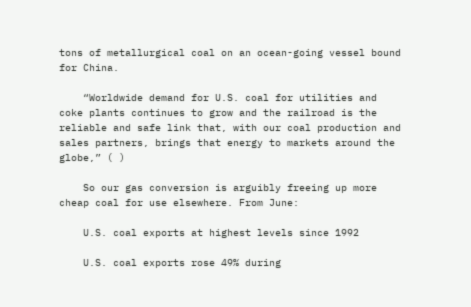tons of metallurgical coal on an ocean-going vessel bound for China.

    “Worldwide demand for U.S. coal for utilities and coke plants continues to grow and the railroad is the reliable and safe link that, with our coal production and sales partners, brings that energy to markets around the globe,” ( )

    So our gas conversion is arguibly freeing up more cheap coal for use elsewhere. From June:

    U.S. coal exports at highest levels since 1992

    U.S. coal exports rose 49% during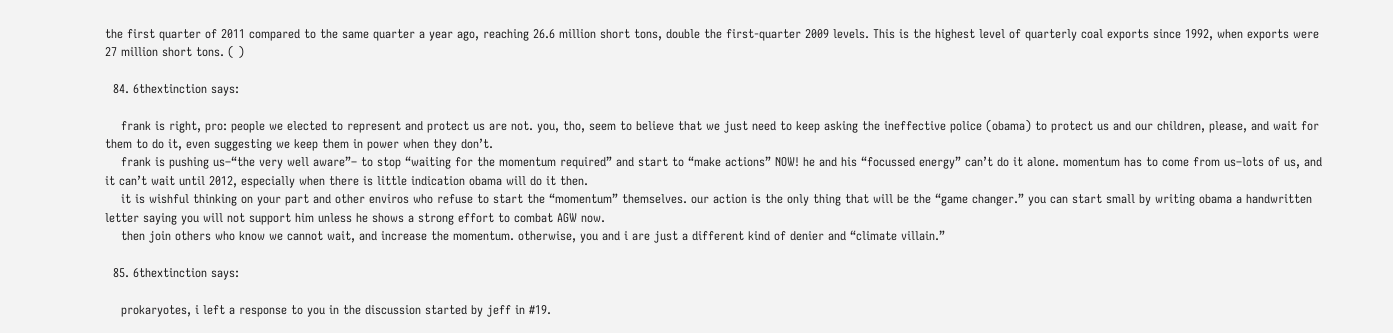the first quarter of 2011 compared to the same quarter a year ago, reaching 26.6 million short tons, double the first-quarter 2009 levels. This is the highest level of quarterly coal exports since 1992, when exports were 27 million short tons. ( )

  84. 6thextinction says:

    frank is right, pro: people we elected to represent and protect us are not. you, tho, seem to believe that we just need to keep asking the ineffective police (obama) to protect us and our children, please, and wait for them to do it, even suggesting we keep them in power when they don’t.
    frank is pushing us–“the very well aware”– to stop “waiting for the momentum required” and start to “make actions” NOW! he and his “focussed energy” can’t do it alone. momentum has to come from us–lots of us, and it can’t wait until 2012, especially when there is little indication obama will do it then.
    it is wishful thinking on your part and other enviros who refuse to start the “momentum” themselves. our action is the only thing that will be the “game changer.” you can start small by writing obama a handwritten letter saying you will not support him unless he shows a strong effort to combat AGW now.
    then join others who know we cannot wait, and increase the momentum. otherwise, you and i are just a different kind of denier and “climate villain.”

  85. 6thextinction says:

    prokaryotes, i left a response to you in the discussion started by jeff in #19.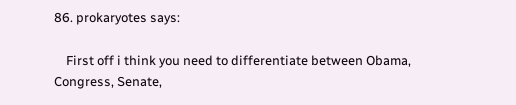86. prokaryotes says:

    First off i think you need to differentiate between Obama, Congress, Senate,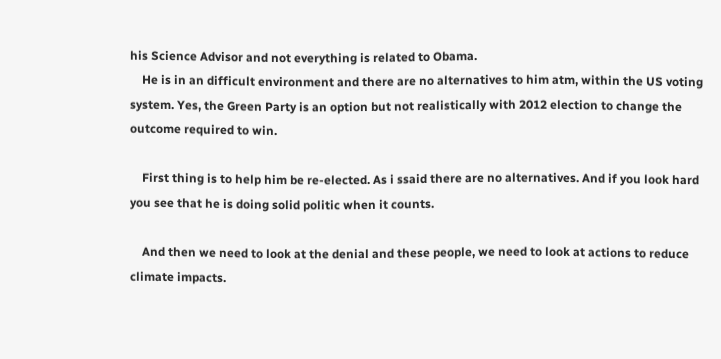his Science Advisor and not everything is related to Obama.
    He is in an difficult environment and there are no alternatives to him atm, within the US voting system. Yes, the Green Party is an option but not realistically with 2012 election to change the outcome required to win.

    First thing is to help him be re-elected. As i ssaid there are no alternatives. And if you look hard you see that he is doing solid politic when it counts.

    And then we need to look at the denial and these people, we need to look at actions to reduce climate impacts.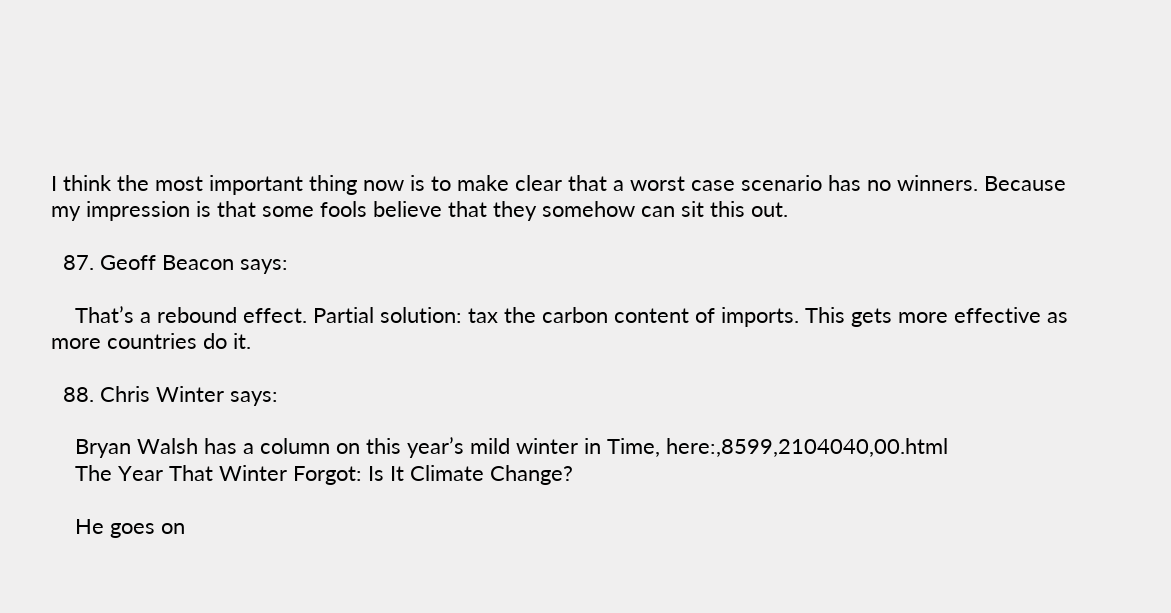I think the most important thing now is to make clear that a worst case scenario has no winners. Because my impression is that some fools believe that they somehow can sit this out.

  87. Geoff Beacon says:

    That’s a rebound effect. Partial solution: tax the carbon content of imports. This gets more effective as more countries do it.

  88. Chris Winter says:

    Bryan Walsh has a column on this year’s mild winter in Time, here:,8599,2104040,00.html
    The Year That Winter Forgot: Is It Climate Change?

    He goes on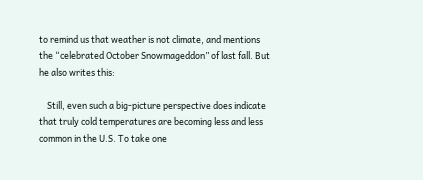to remind us that weather is not climate, and mentions the “celebrated October Snowmageddon” of last fall. But he also writes this:

    Still, even such a big-picture perspective does indicate that truly cold temperatures are becoming less and less common in the U.S. To take one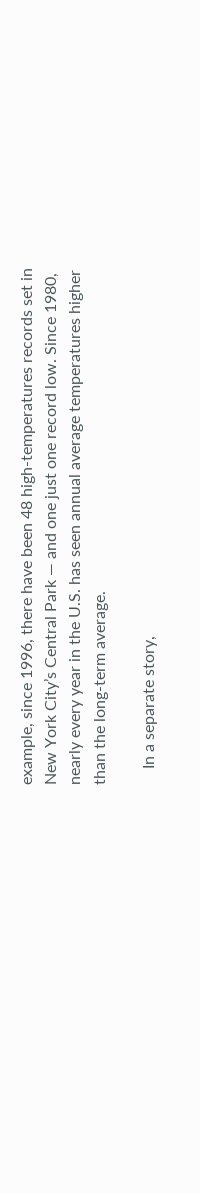example, since 1996, there have been 48 high-temperatures records set in New York City’s Central Park — and one just one record low. Since 1980, nearly every year in the U.S. has seen annual average temperatures higher than the long-term average.

    In a separate story,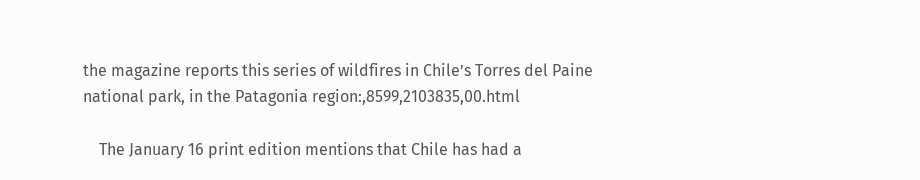the magazine reports this series of wildfires in Chile’s Torres del Paine national park, in the Patagonia region:,8599,2103835,00.html

    The January 16 print edition mentions that Chile has had a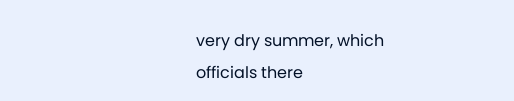very dry summer, which officials there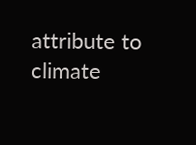attribute to climate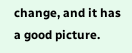change, and it has a good picture.